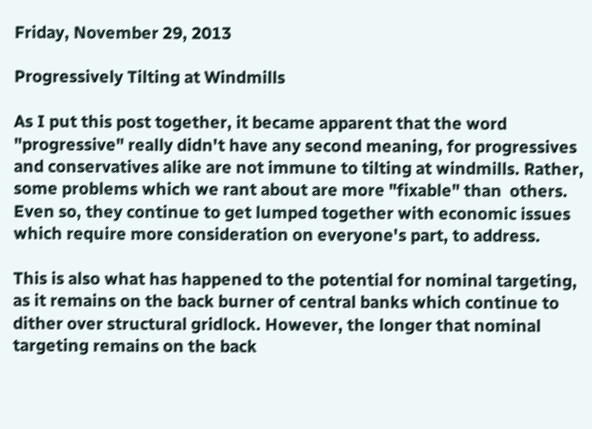Friday, November 29, 2013

Progressively Tilting at Windmills

As I put this post together, it became apparent that the word "progressive" really didn't have any second meaning, for progressives and conservatives alike are not immune to tilting at windmills. Rather, some problems which we rant about are more "fixable" than  others. Even so, they continue to get lumped together with economic issues which require more consideration on everyone's part, to address.

This is also what has happened to the potential for nominal targeting, as it remains on the back burner of central banks which continue to dither over structural gridlock. However, the longer that nominal targeting remains on the back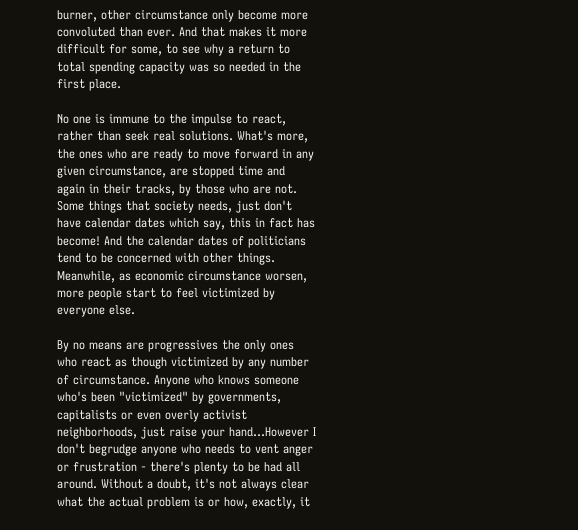burner, other circumstance only become more convoluted than ever. And that makes it more difficult for some, to see why a return to total spending capacity was so needed in the first place.

No one is immune to the impulse to react, rather than seek real solutions. What's more, the ones who are ready to move forward in any given circumstance, are stopped time and again in their tracks, by those who are not. Some things that society needs, just don't have calendar dates which say, this in fact has become! And the calendar dates of politicians tend to be concerned with other things. Meanwhile, as economic circumstance worsen, more people start to feel victimized by everyone else.

By no means are progressives the only ones who react as though victimized by any number of circumstance. Anyone who knows someone who's been "victimized" by governments, capitalists or even overly activist neighborhoods, just raise your hand...However I don't begrudge anyone who needs to vent anger or frustration - there's plenty to be had all around. Without a doubt, it's not always clear what the actual problem is or how, exactly, it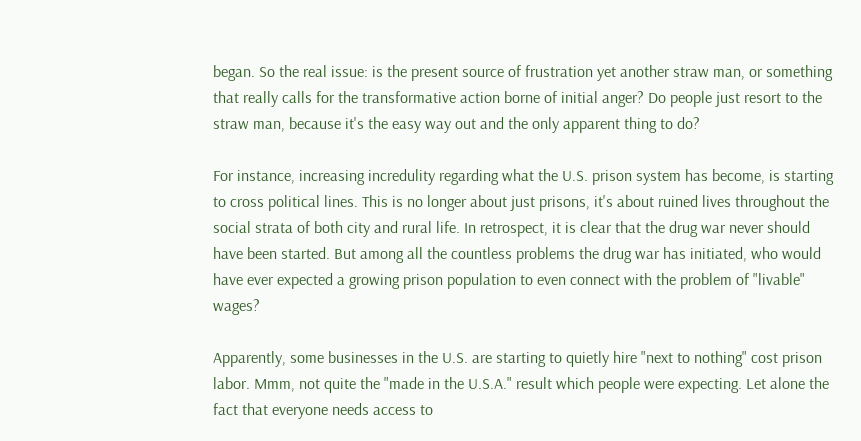began. So the real issue: is the present source of frustration yet another straw man, or something that really calls for the transformative action borne of initial anger? Do people just resort to the straw man, because it's the easy way out and the only apparent thing to do?

For instance, increasing incredulity regarding what the U.S. prison system has become, is starting to cross political lines. This is no longer about just prisons, it's about ruined lives throughout the social strata of both city and rural life. In retrospect, it is clear that the drug war never should have been started. But among all the countless problems the drug war has initiated, who would have ever expected a growing prison population to even connect with the problem of "livable" wages?

Apparently, some businesses in the U.S. are starting to quietly hire "next to nothing" cost prison labor. Mmm, not quite the "made in the U.S.A." result which people were expecting. Let alone the fact that everyone needs access to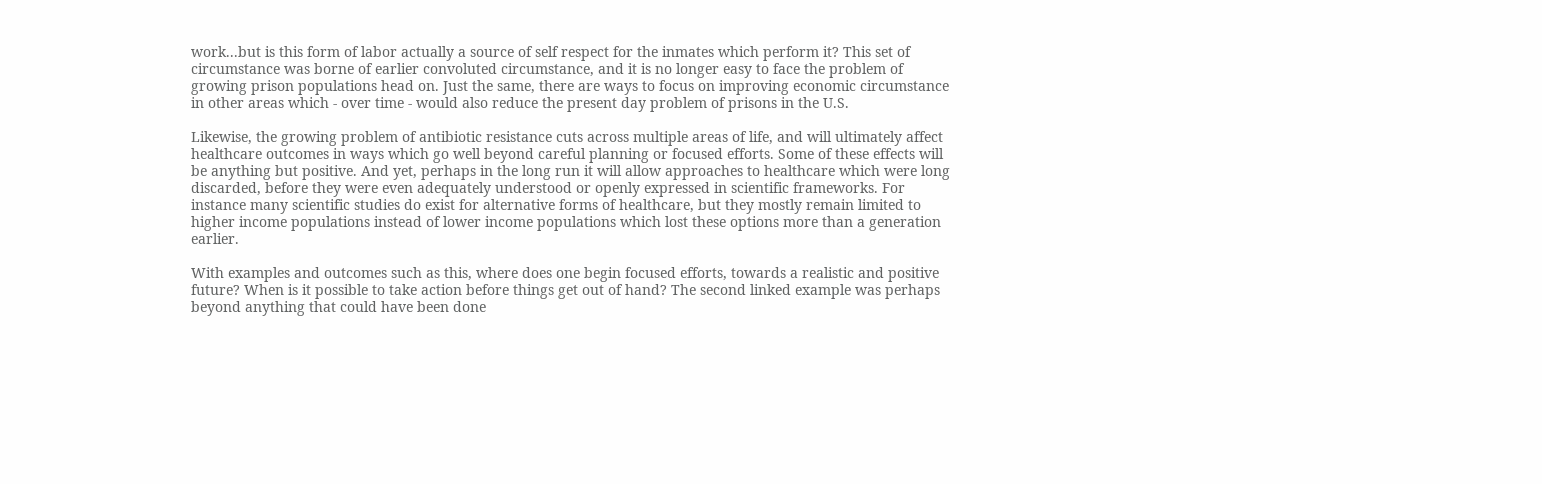work...but is this form of labor actually a source of self respect for the inmates which perform it? This set of circumstance was borne of earlier convoluted circumstance, and it is no longer easy to face the problem of growing prison populations head on. Just the same, there are ways to focus on improving economic circumstance in other areas which - over time - would also reduce the present day problem of prisons in the U.S.

Likewise, the growing problem of antibiotic resistance cuts across multiple areas of life, and will ultimately affect healthcare outcomes in ways which go well beyond careful planning or focused efforts. Some of these effects will be anything but positive. And yet, perhaps in the long run it will allow approaches to healthcare which were long discarded, before they were even adequately understood or openly expressed in scientific frameworks. For instance many scientific studies do exist for alternative forms of healthcare, but they mostly remain limited to higher income populations instead of lower income populations which lost these options more than a generation earlier.

With examples and outcomes such as this, where does one begin focused efforts, towards a realistic and positive future? When is it possible to take action before things get out of hand? The second linked example was perhaps beyond anything that could have been done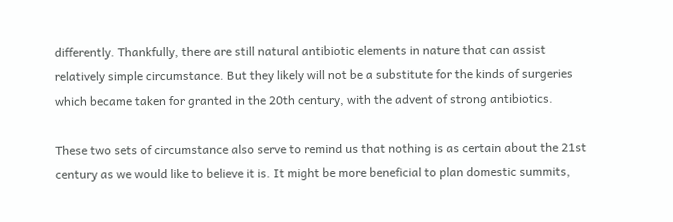differently. Thankfully, there are still natural antibiotic elements in nature that can assist relatively simple circumstance. But they likely will not be a substitute for the kinds of surgeries which became taken for granted in the 20th century, with the advent of strong antibiotics.

These two sets of circumstance also serve to remind us that nothing is as certain about the 21st century as we would like to believe it is. It might be more beneficial to plan domestic summits,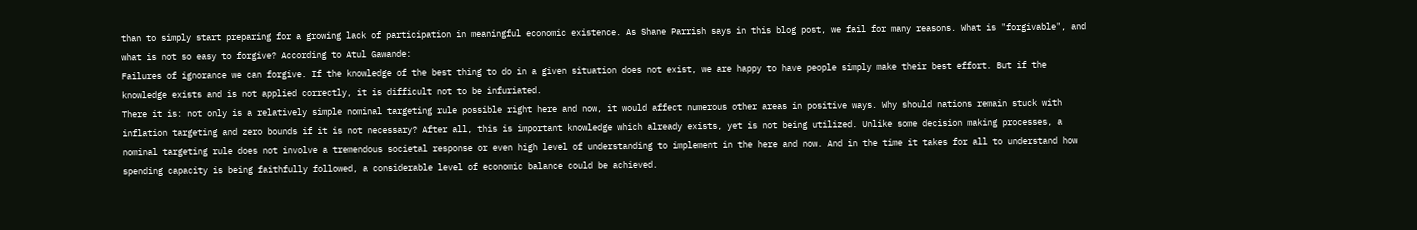than to simply start preparing for a growing lack of participation in meaningful economic existence. As Shane Parrish says in this blog post, we fail for many reasons. What is "forgivable", and what is not so easy to forgive? According to Atul Gawande:
Failures of ignorance we can forgive. If the knowledge of the best thing to do in a given situation does not exist, we are happy to have people simply make their best effort. But if the knowledge exists and is not applied correctly, it is difficult not to be infuriated.
There it is: not only is a relatively simple nominal targeting rule possible right here and now, it would affect numerous other areas in positive ways. Why should nations remain stuck with inflation targeting and zero bounds if it is not necessary? After all, this is important knowledge which already exists, yet is not being utilized. Unlike some decision making processes, a nominal targeting rule does not involve a tremendous societal response or even high level of understanding to implement in the here and now. And in the time it takes for all to understand how spending capacity is being faithfully followed, a considerable level of economic balance could be achieved.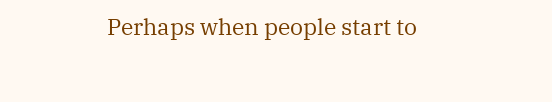Perhaps when people start to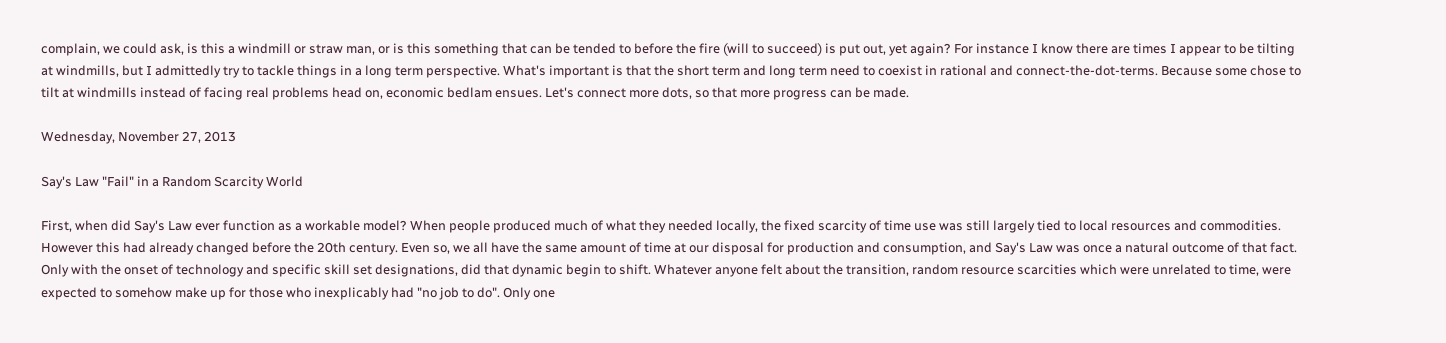complain, we could ask, is this a windmill or straw man, or is this something that can be tended to before the fire (will to succeed) is put out, yet again? For instance I know there are times I appear to be tilting at windmills, but I admittedly try to tackle things in a long term perspective. What's important is that the short term and long term need to coexist in rational and connect-the-dot-terms. Because some chose to tilt at windmills instead of facing real problems head on, economic bedlam ensues. Let's connect more dots, so that more progress can be made.

Wednesday, November 27, 2013

Say's Law "Fail" in a Random Scarcity World

First, when did Say's Law ever function as a workable model? When people produced much of what they needed locally, the fixed scarcity of time use was still largely tied to local resources and commodities. However this had already changed before the 20th century. Even so, we all have the same amount of time at our disposal for production and consumption, and Say's Law was once a natural outcome of that fact. Only with the onset of technology and specific skill set designations, did that dynamic begin to shift. Whatever anyone felt about the transition, random resource scarcities which were unrelated to time, were expected to somehow make up for those who inexplicably had "no job to do". Only one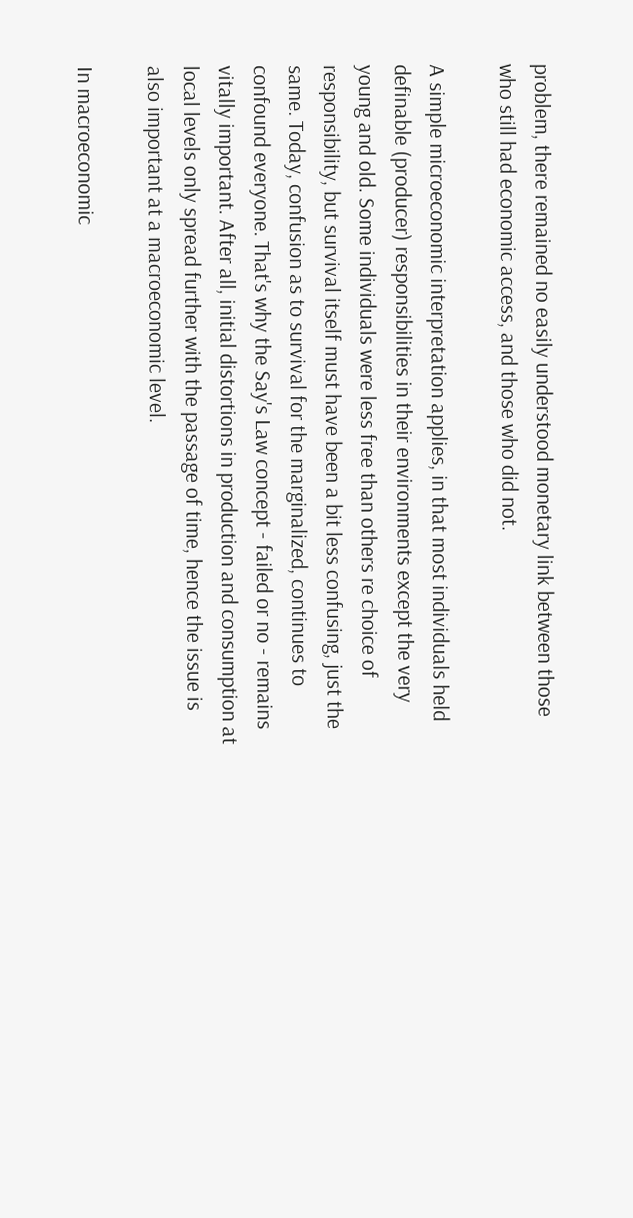problem, there remained no easily understood monetary link between those who still had economic access, and those who did not.

A simple microeconomic interpretation applies, in that most individuals held definable (producer) responsibilities in their environments except the very young and old. Some individuals were less free than others re choice of responsibility, but survival itself must have been a bit less confusing, just the same. Today, confusion as to survival for the marginalized, continues to confound everyone. That's why the Say's Law concept - failed or no - remains vitally important. After all, initial distortions in production and consumption at local levels only spread further with the passage of time, hence the issue is also important at a macroeconomic level.

In macroeconomic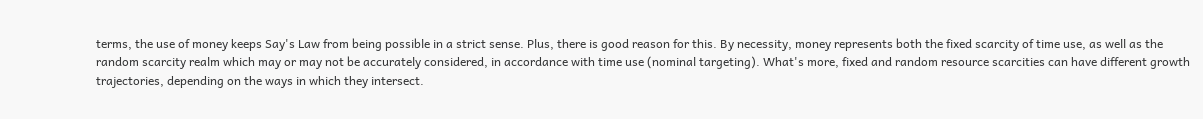terms, the use of money keeps Say's Law from being possible in a strict sense. Plus, there is good reason for this. By necessity, money represents both the fixed scarcity of time use, as well as the random scarcity realm which may or may not be accurately considered, in accordance with time use (nominal targeting). What's more, fixed and random resource scarcities can have different growth trajectories, depending on the ways in which they intersect.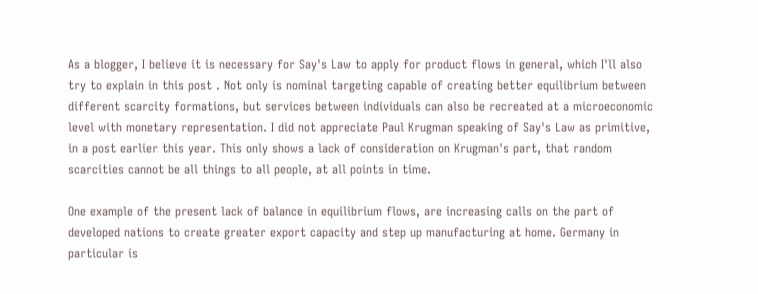As a blogger, I believe it is necessary for Say's Law to apply for product flows in general, which I'll also try to explain in this post . Not only is nominal targeting capable of creating better equilibrium between different scarcity formations, but services between individuals can also be recreated at a microeconomic level with monetary representation. I did not appreciate Paul Krugman speaking of Say's Law as primitive, in a post earlier this year. This only shows a lack of consideration on Krugman's part, that random scarcities cannot be all things to all people, at all points in time.

One example of the present lack of balance in equilibrium flows, are increasing calls on the part of developed nations to create greater export capacity and step up manufacturing at home. Germany in particular is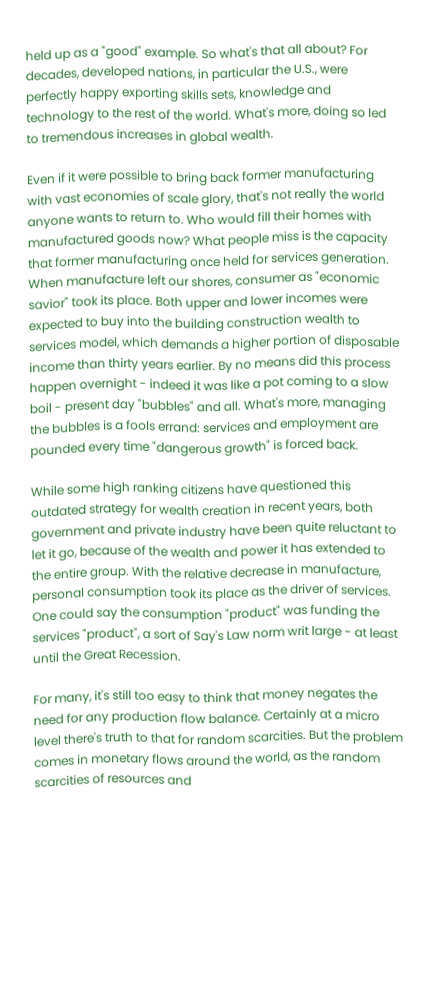held up as a "good" example. So what's that all about? For decades, developed nations, in particular the U.S., were perfectly happy exporting skills sets, knowledge and technology to the rest of the world. What's more, doing so led to tremendous increases in global wealth.

Even if it were possible to bring back former manufacturing with vast economies of scale glory, that's not really the world anyone wants to return to. Who would fill their homes with manufactured goods now? What people miss is the capacity that former manufacturing once held for services generation. When manufacture left our shores, consumer as "economic savior" took its place. Both upper and lower incomes were expected to buy into the building construction wealth to services model, which demands a higher portion of disposable income than thirty years earlier. By no means did this process happen overnight - indeed it was like a pot coming to a slow boil - present day "bubbles" and all. What's more, managing the bubbles is a fools errand: services and employment are pounded every time "dangerous growth" is forced back.

While some high ranking citizens have questioned this outdated strategy for wealth creation in recent years, both government and private industry have been quite reluctant to let it go, because of the wealth and power it has extended to the entire group. With the relative decrease in manufacture, personal consumption took its place as the driver of services. One could say the consumption "product" was funding the services "product", a sort of Say's Law norm writ large - at least until the Great Recession.

For many, it's still too easy to think that money negates the need for any production flow balance. Certainly at a micro level there's truth to that for random scarcities. But the problem comes in monetary flows around the world, as the random scarcities of resources and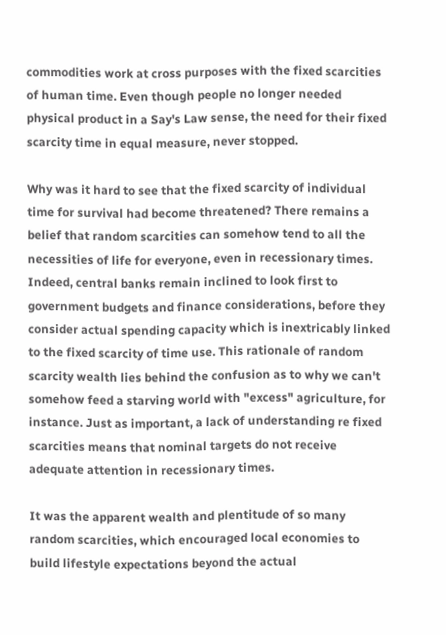commodities work at cross purposes with the fixed scarcities of human time. Even though people no longer needed physical product in a Say's Law sense, the need for their fixed scarcity time in equal measure, never stopped.

Why was it hard to see that the fixed scarcity of individual time for survival had become threatened? There remains a belief that random scarcities can somehow tend to all the necessities of life for everyone, even in recessionary times. Indeed, central banks remain inclined to look first to government budgets and finance considerations, before they consider actual spending capacity which is inextricably linked to the fixed scarcity of time use. This rationale of random scarcity wealth lies behind the confusion as to why we can't somehow feed a starving world with "excess" agriculture, for instance. Just as important, a lack of understanding re fixed scarcities means that nominal targets do not receive adequate attention in recessionary times.

It was the apparent wealth and plentitude of so many random scarcities, which encouraged local economies to build lifestyle expectations beyond the actual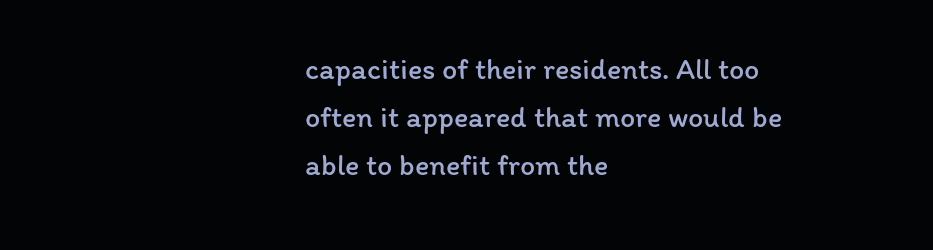capacities of their residents. All too often it appeared that more would be able to benefit from the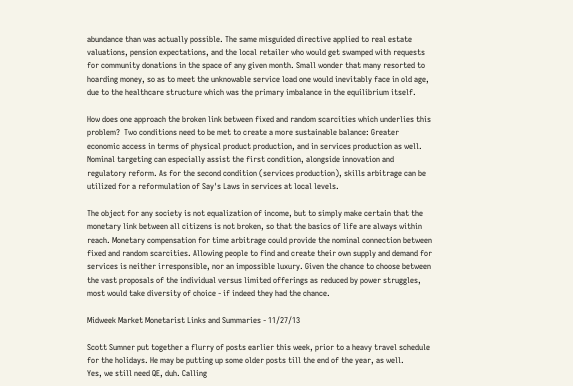abundance than was actually possible. The same misguided directive applied to real estate valuations, pension expectations, and the local retailer who would get swamped with requests for community donations in the space of any given month. Small wonder that many resorted to hoarding money, so as to meet the unknowable service load one would inevitably face in old age, due to the healthcare structure which was the primary imbalance in the equilibrium itself.

How does one approach the broken link between fixed and random scarcities which underlies this problem?  Two conditions need to be met to create a more sustainable balance: Greater economic access in terms of physical product production, and in services production as well. Nominal targeting can especially assist the first condition, alongside innovation and regulatory reform. As for the second condition (services production), skills arbitrage can be utilized for a reformulation of Say's Laws in services at local levels.

The object for any society is not equalization of income, but to simply make certain that the monetary link between all citizens is not broken, so that the basics of life are always within reach. Monetary compensation for time arbitrage could provide the nominal connection between fixed and random scarcities. Allowing people to find and create their own supply and demand for services is neither irresponsible, nor an impossible luxury. Given the chance to choose between the vast proposals of the individual versus limited offerings as reduced by power struggles, most would take diversity of choice - if indeed they had the chance.

Midweek Market Monetarist Links and Summaries - 11/27/13

Scott Sumner put together a flurry of posts earlier this week, prior to a heavy travel schedule for the holidays. He may be putting up some older posts till the end of the year, as well.
Yes, we still need QE, duh. Calling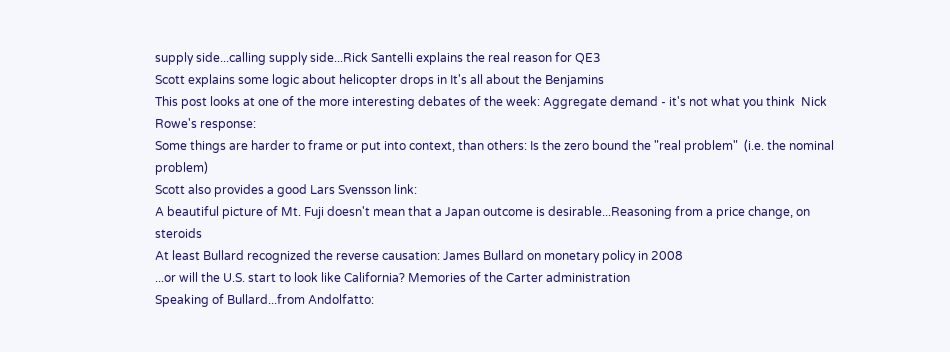supply side...calling supply side...Rick Santelli explains the real reason for QE3
Scott explains some logic about helicopter drops in It's all about the Benjamins
This post looks at one of the more interesting debates of the week: Aggregate demand - it's not what you think  Nick Rowe's response:
Some things are harder to frame or put into context, than others: Is the zero bound the "real problem"  (i.e. the nominal problem)
Scott also provides a good Lars Svensson link:
A beautiful picture of Mt. Fuji doesn't mean that a Japan outcome is desirable...Reasoning from a price change, on steroids
At least Bullard recognized the reverse causation: James Bullard on monetary policy in 2008
...or will the U.S. start to look like California? Memories of the Carter administration
Speaking of Bullard...from Andolfatto: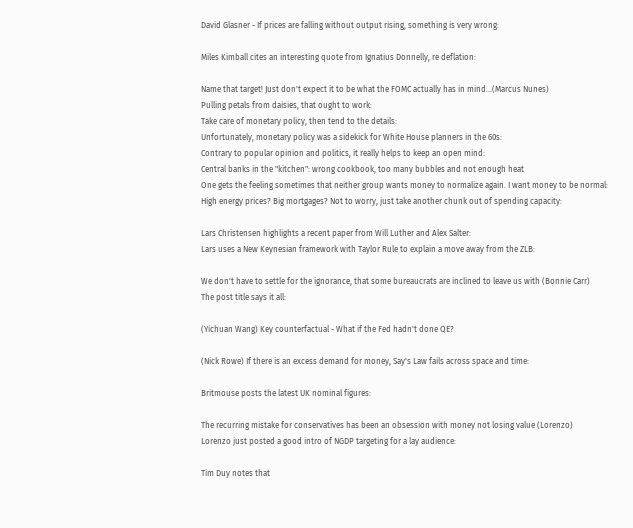David Glasner - If prices are falling without output rising, something is very wrong:

Miles Kimball cites an interesting quote from Ignatius Donnelly, re deflation:

Name that target! Just don't expect it to be what the FOMC actually has in mind...(Marcus Nunes)
Pulling petals from daisies, that ought to work:
Take care of monetary policy, then tend to the details:
Unfortunately, monetary policy was a sidekick for White House planners in the 60s:
Contrary to popular opinion and politics, it really helps to keep an open mind:
Central banks in the "kitchen": wrong cookbook, too many bubbles and not enough heat
One gets the feeling sometimes that neither group wants money to normalize again. I want money to be normal:
High energy prices? Big mortgages? Not to worry, just take another chunk out of spending capacity:

Lars Christensen highlights a recent paper from Will Luther and Alex Salter:
Lars uses a New Keynesian framework with Taylor Rule to explain a move away from the ZLB:

We don't have to settle for the ignorance, that some bureaucrats are inclined to leave us with (Bonnie Carr)
The post title says it all:

(Yichuan Wang) Key counterfactual - What if the Fed hadn't done QE?

(Nick Rowe) If there is an excess demand for money, Say's Law fails across space and time:

Britmouse posts the latest UK nominal figures:

The recurring mistake for conservatives has been an obsession with money not losing value (Lorenzo)
Lorenzo just posted a good intro of NGDP targeting for a lay audience:

Tim Duy notes that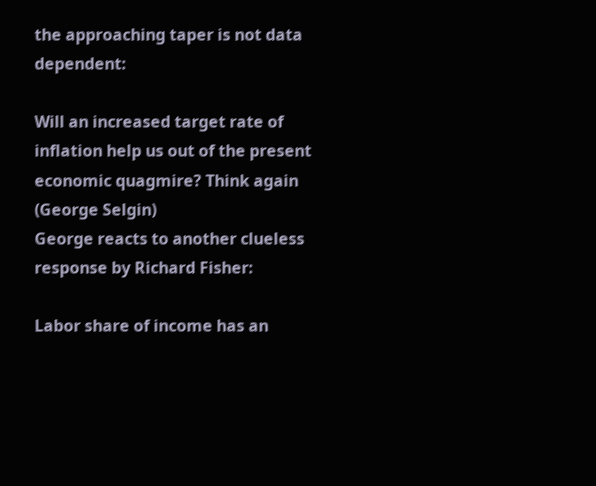the approaching taper is not data dependent:

Will an increased target rate of inflation help us out of the present economic quagmire? Think again (George Selgin)
George reacts to another clueless response by Richard Fisher:

Labor share of income has an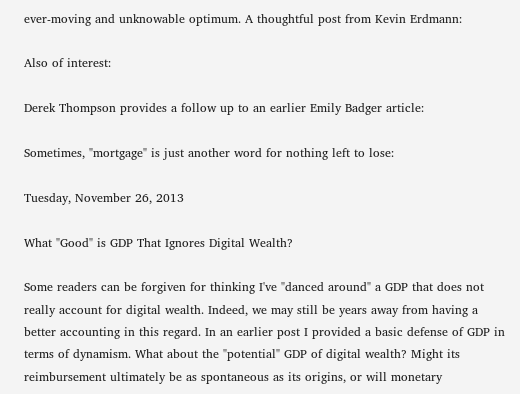ever-moving and unknowable optimum. A thoughtful post from Kevin Erdmann:

Also of interest:

Derek Thompson provides a follow up to an earlier Emily Badger article:

Sometimes, "mortgage" is just another word for nothing left to lose:

Tuesday, November 26, 2013

What "Good" is GDP That Ignores Digital Wealth?

Some readers can be forgiven for thinking I've "danced around" a GDP that does not really account for digital wealth. Indeed, we may still be years away from having a better accounting in this regard. In an earlier post I provided a basic defense of GDP in terms of dynamism. What about the "potential" GDP of digital wealth? Might its reimbursement ultimately be as spontaneous as its origins, or will monetary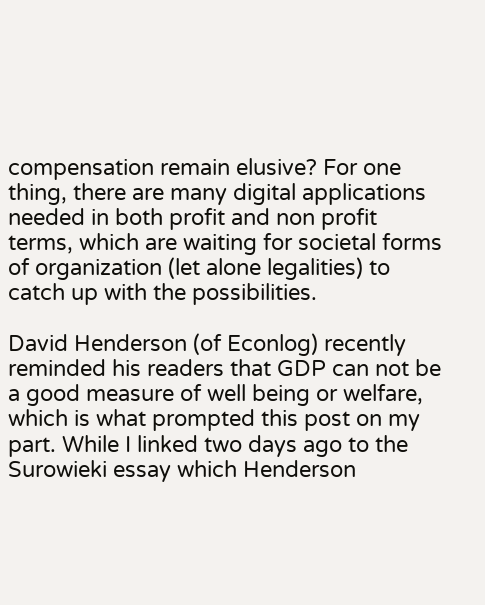compensation remain elusive? For one thing, there are many digital applications needed in both profit and non profit terms, which are waiting for societal forms of organization (let alone legalities) to catch up with the possibilities.

David Henderson (of Econlog) recently reminded his readers that GDP can not be a good measure of well being or welfare, which is what prompted this post on my part. While I linked two days ago to the Surowieki essay which Henderson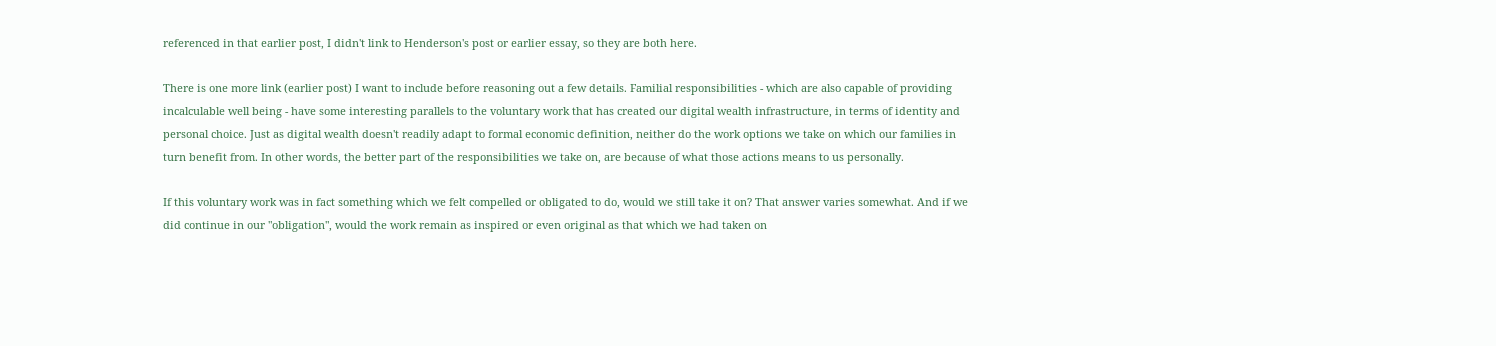referenced in that earlier post, I didn't link to Henderson's post or earlier essay, so they are both here.

There is one more link (earlier post) I want to include before reasoning out a few details. Familial responsibilities - which are also capable of providing incalculable well being - have some interesting parallels to the voluntary work that has created our digital wealth infrastructure, in terms of identity and personal choice. Just as digital wealth doesn't readily adapt to formal economic definition, neither do the work options we take on which our families in turn benefit from. In other words, the better part of the responsibilities we take on, are because of what those actions means to us personally.

If this voluntary work was in fact something which we felt compelled or obligated to do, would we still take it on? That answer varies somewhat. And if we did continue in our "obligation", would the work remain as inspired or even original as that which we had taken on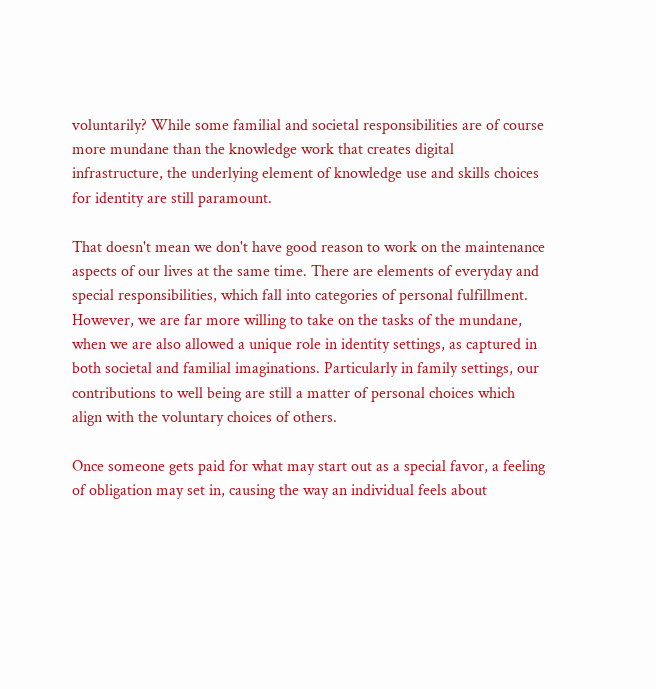voluntarily? While some familial and societal responsibilities are of course more mundane than the knowledge work that creates digital infrastructure, the underlying element of knowledge use and skills choices for identity are still paramount.

That doesn't mean we don't have good reason to work on the maintenance aspects of our lives at the same time. There are elements of everyday and special responsibilities, which fall into categories of personal fulfillment. However, we are far more willing to take on the tasks of the mundane, when we are also allowed a unique role in identity settings, as captured in both societal and familial imaginations. Particularly in family settings, our contributions to well being are still a matter of personal choices which align with the voluntary choices of others.

Once someone gets paid for what may start out as a special favor, a feeling of obligation may set in, causing the way an individual feels about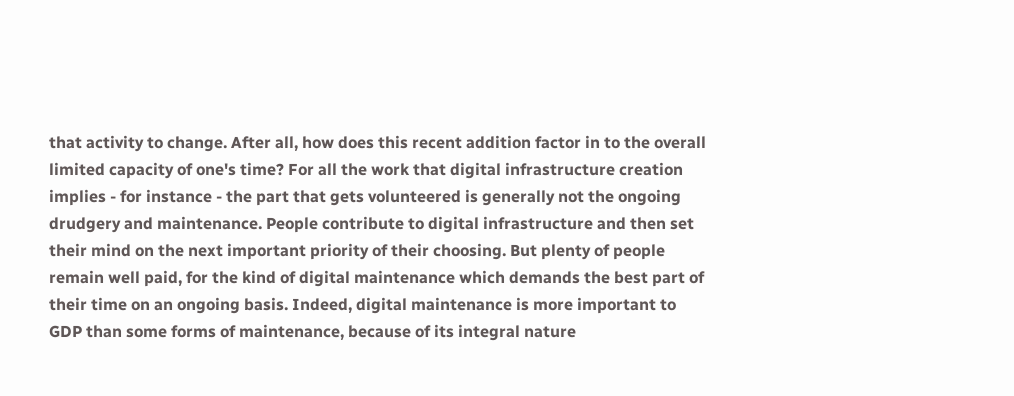that activity to change. After all, how does this recent addition factor in to the overall limited capacity of one's time? For all the work that digital infrastructure creation implies - for instance - the part that gets volunteered is generally not the ongoing drudgery and maintenance. People contribute to digital infrastructure and then set their mind on the next important priority of their choosing. But plenty of people remain well paid, for the kind of digital maintenance which demands the best part of their time on an ongoing basis. Indeed, digital maintenance is more important to GDP than some forms of maintenance, because of its integral nature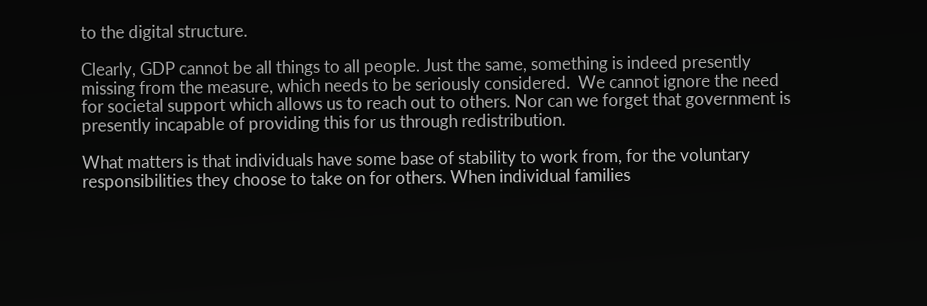to the digital structure.

Clearly, GDP cannot be all things to all people. Just the same, something is indeed presently missing from the measure, which needs to be seriously considered.  We cannot ignore the need for societal support which allows us to reach out to others. Nor can we forget that government is presently incapable of providing this for us through redistribution.

What matters is that individuals have some base of stability to work from, for the voluntary responsibilities they choose to take on for others. When individual families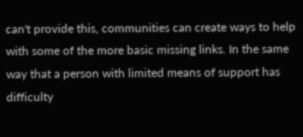can't provide this, communities can create ways to help with some of the more basic missing links. In the same way that a person with limited means of support has difficulty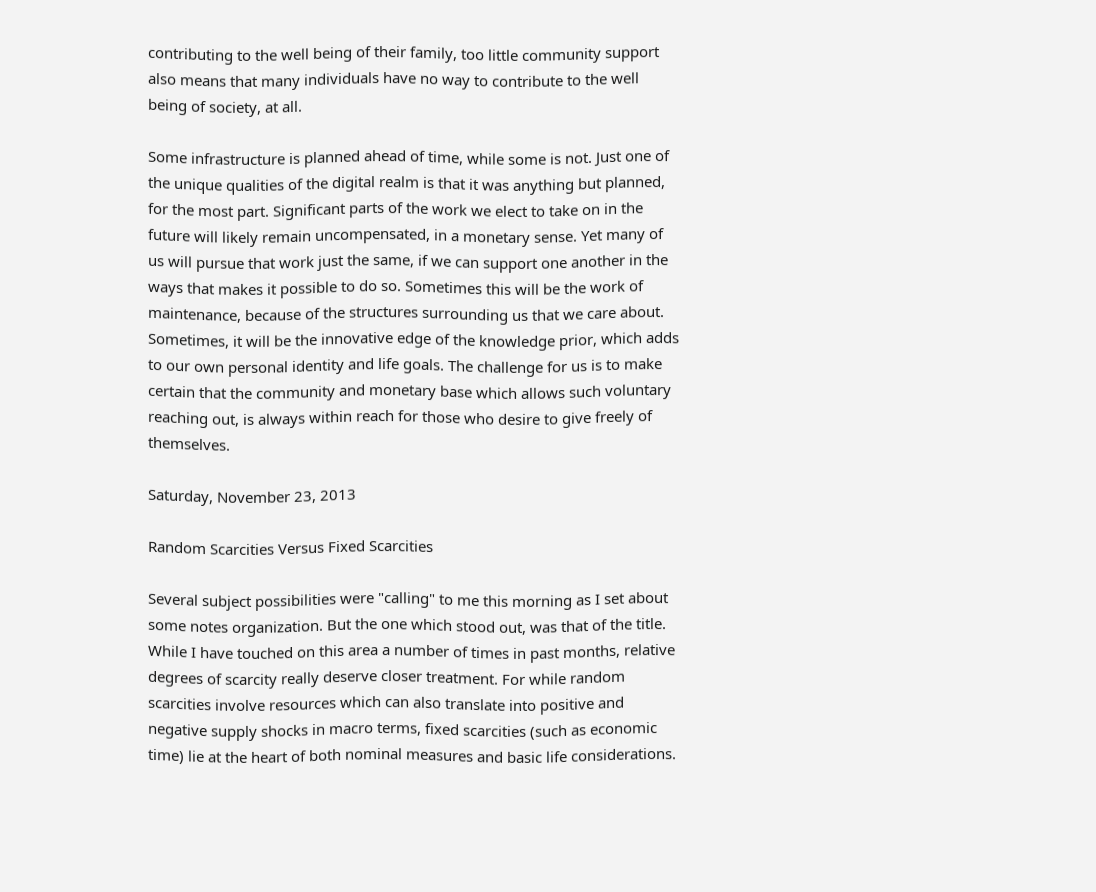contributing to the well being of their family, too little community support also means that many individuals have no way to contribute to the well being of society, at all.

Some infrastructure is planned ahead of time, while some is not. Just one of the unique qualities of the digital realm is that it was anything but planned, for the most part. Significant parts of the work we elect to take on in the future will likely remain uncompensated, in a monetary sense. Yet many of us will pursue that work just the same, if we can support one another in the ways that makes it possible to do so. Sometimes this will be the work of maintenance, because of the structures surrounding us that we care about. Sometimes, it will be the innovative edge of the knowledge prior, which adds to our own personal identity and life goals. The challenge for us is to make certain that the community and monetary base which allows such voluntary reaching out, is always within reach for those who desire to give freely of themselves.

Saturday, November 23, 2013

Random Scarcities Versus Fixed Scarcities

Several subject possibilities were "calling" to me this morning as I set about some notes organization. But the one which stood out, was that of the title. While I have touched on this area a number of times in past months, relative degrees of scarcity really deserve closer treatment. For while random scarcities involve resources which can also translate into positive and negative supply shocks in macro terms, fixed scarcities (such as economic time) lie at the heart of both nominal measures and basic life considerations.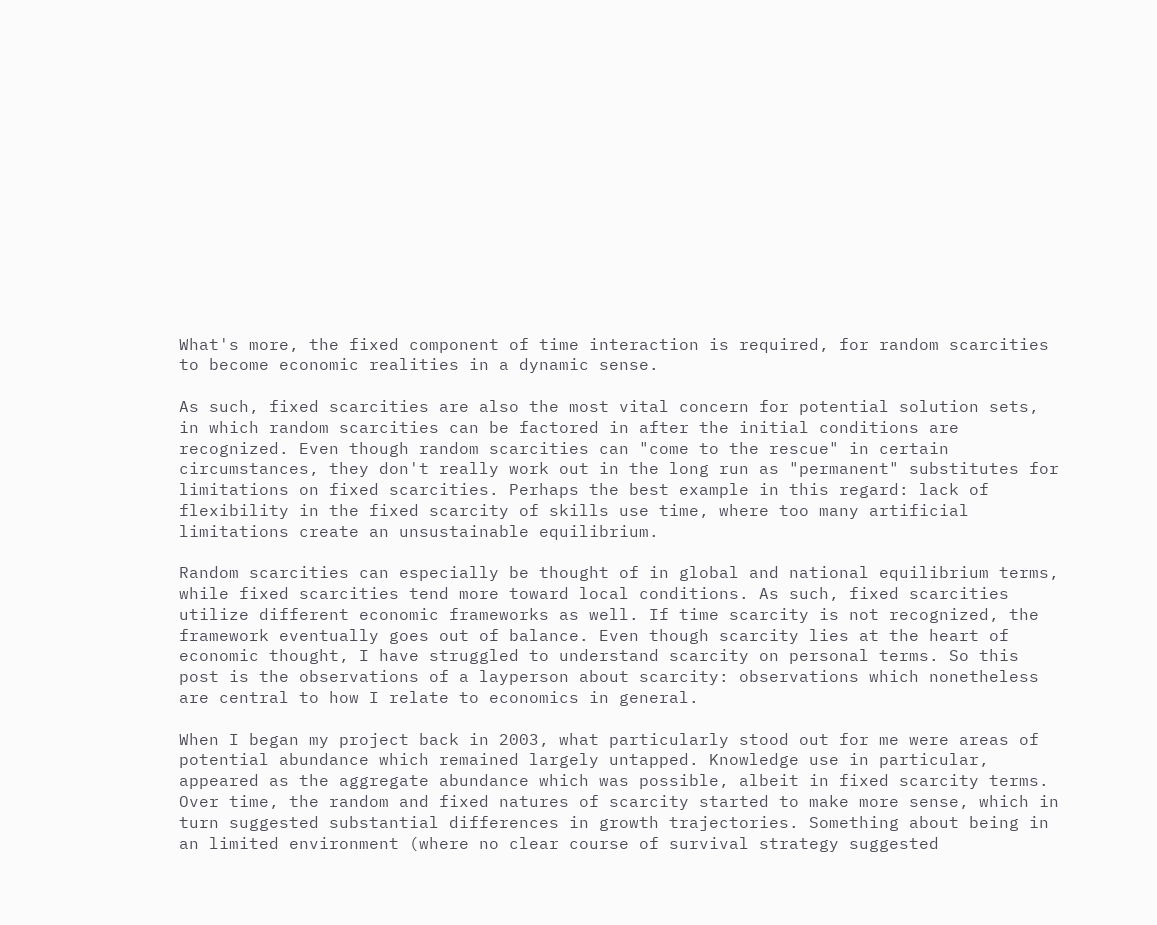What's more, the fixed component of time interaction is required, for random scarcities to become economic realities in a dynamic sense.

As such, fixed scarcities are also the most vital concern for potential solution sets, in which random scarcities can be factored in after the initial conditions are recognized. Even though random scarcities can "come to the rescue" in certain circumstances, they don't really work out in the long run as "permanent" substitutes for limitations on fixed scarcities. Perhaps the best example in this regard: lack of flexibility in the fixed scarcity of skills use time, where too many artificial limitations create an unsustainable equilibrium.

Random scarcities can especially be thought of in global and national equilibrium terms, while fixed scarcities tend more toward local conditions. As such, fixed scarcities utilize different economic frameworks as well. If time scarcity is not recognized, the framework eventually goes out of balance. Even though scarcity lies at the heart of economic thought, I have struggled to understand scarcity on personal terms. So this post is the observations of a layperson about scarcity: observations which nonetheless are central to how I relate to economics in general.

When I began my project back in 2003, what particularly stood out for me were areas of potential abundance which remained largely untapped. Knowledge use in particular, appeared as the aggregate abundance which was possible, albeit in fixed scarcity terms. Over time, the random and fixed natures of scarcity started to make more sense, which in turn suggested substantial differences in growth trajectories. Something about being in an limited environment (where no clear course of survival strategy suggested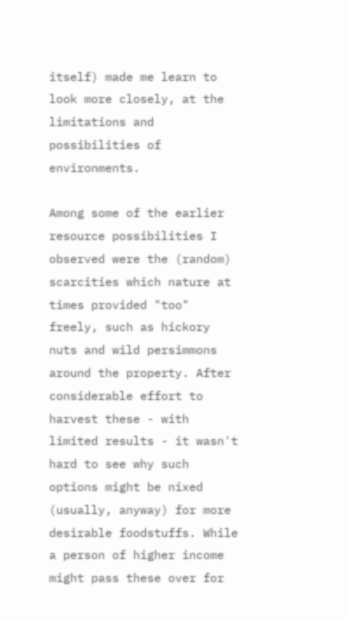itself) made me learn to look more closely, at the limitations and possibilities of environments.

Among some of the earlier resource possibilities I observed were the (random) scarcities which nature at times provided "too" freely, such as hickory nuts and wild persimmons around the property. After considerable effort to harvest these - with limited results - it wasn't hard to see why such options might be nixed (usually, anyway) for more desirable foodstuffs. While a person of higher income might pass these over for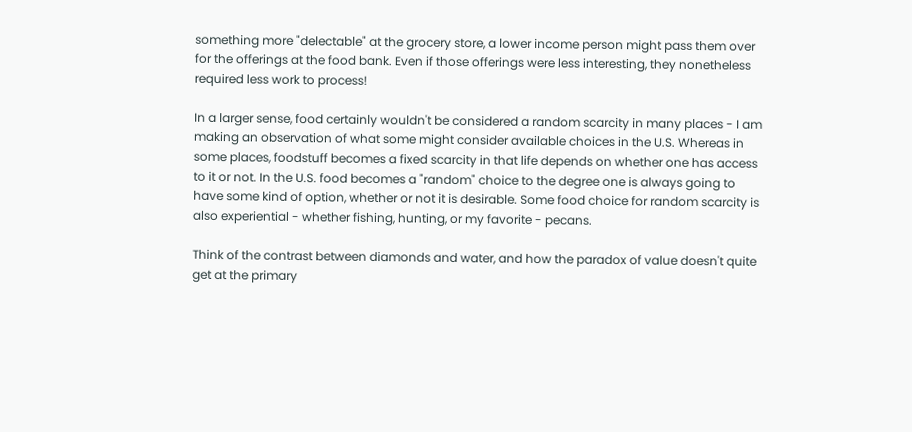something more "delectable" at the grocery store, a lower income person might pass them over for the offerings at the food bank. Even if those offerings were less interesting, they nonetheless required less work to process!

In a larger sense, food certainly wouldn't be considered a random scarcity in many places - I am making an observation of what some might consider available choices in the U.S. Whereas in some places, foodstuff becomes a fixed scarcity in that life depends on whether one has access to it or not. In the U.S. food becomes a "random" choice to the degree one is always going to have some kind of option, whether or not it is desirable. Some food choice for random scarcity is also experiential - whether fishing, hunting, or my favorite - pecans.

Think of the contrast between diamonds and water, and how the paradox of value doesn't quite get at the primary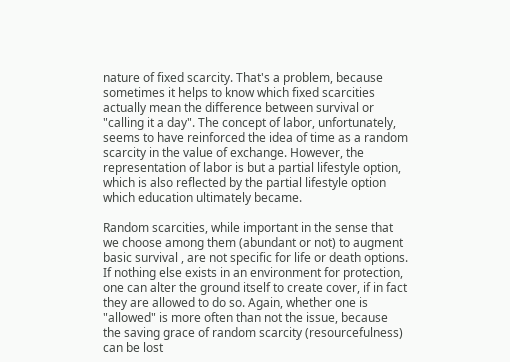nature of fixed scarcity. That's a problem, because sometimes it helps to know which fixed scarcities actually mean the difference between survival or "calling it a day". The concept of labor, unfortunately, seems to have reinforced the idea of time as a random scarcity in the value of exchange. However, the representation of labor is but a partial lifestyle option, which is also reflected by the partial lifestyle option which education ultimately became.

Random scarcities, while important in the sense that we choose among them (abundant or not) to augment basic survival , are not specific for life or death options. If nothing else exists in an environment for protection, one can alter the ground itself to create cover, if in fact they are allowed to do so. Again, whether one is "allowed" is more often than not the issue, because the saving grace of random scarcity (resourcefulness) can be lost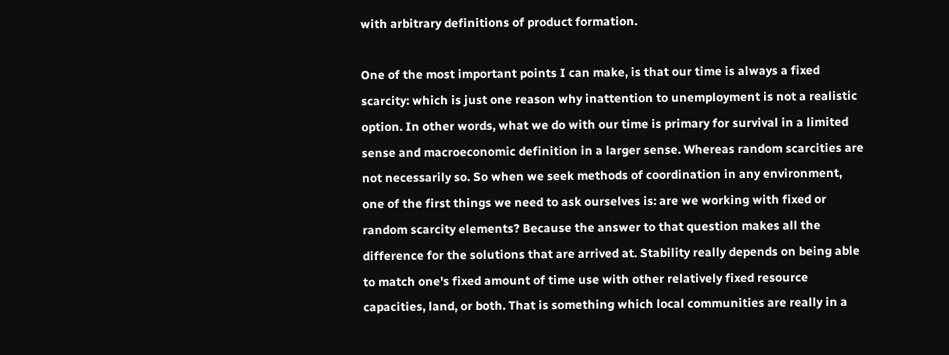with arbitrary definitions of product formation.

One of the most important points I can make, is that our time is always a fixed scarcity: which is just one reason why inattention to unemployment is not a realistic option. In other words, what we do with our time is primary for survival in a limited sense and macroeconomic definition in a larger sense. Whereas random scarcities are not necessarily so. So when we seek methods of coordination in any environment, one of the first things we need to ask ourselves is: are we working with fixed or random scarcity elements? Because the answer to that question makes all the difference for the solutions that are arrived at. Stability really depends on being able to match one's fixed amount of time use with other relatively fixed resource capacities, land, or both. That is something which local communities are really in a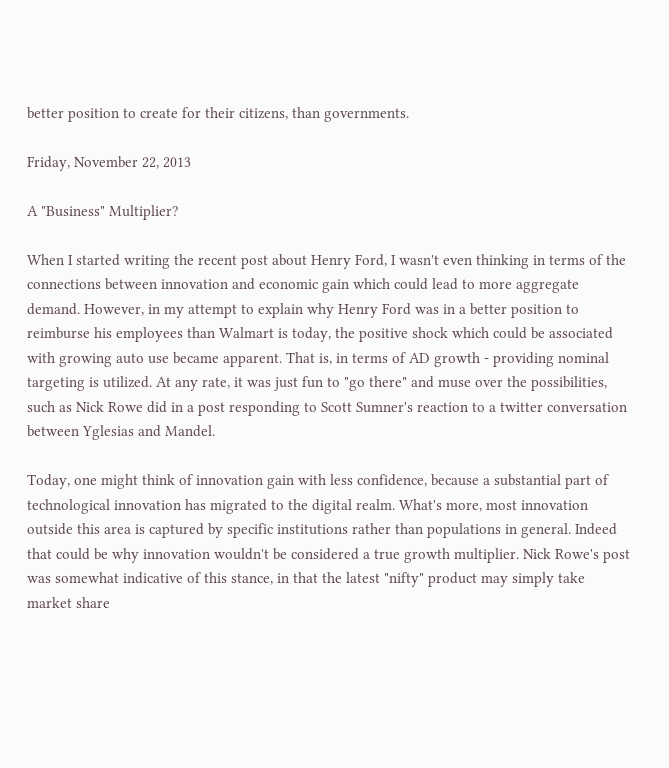better position to create for their citizens, than governments.

Friday, November 22, 2013

A "Business" Multiplier?

When I started writing the recent post about Henry Ford, I wasn't even thinking in terms of the connections between innovation and economic gain which could lead to more aggregate demand. However, in my attempt to explain why Henry Ford was in a better position to reimburse his employees than Walmart is today, the positive shock which could be associated with growing auto use became apparent. That is, in terms of AD growth - providing nominal targeting is utilized. At any rate, it was just fun to "go there" and muse over the possibilities, such as Nick Rowe did in a post responding to Scott Sumner's reaction to a twitter conversation between Yglesias and Mandel.

Today, one might think of innovation gain with less confidence, because a substantial part of technological innovation has migrated to the digital realm. What's more, most innovation outside this area is captured by specific institutions rather than populations in general. Indeed that could be why innovation wouldn't be considered a true growth multiplier. Nick Rowe's post was somewhat indicative of this stance, in that the latest "nifty" product may simply take market share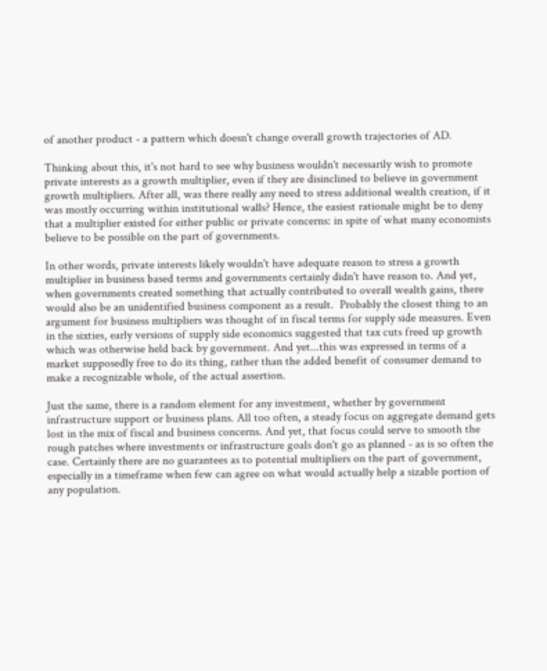of another product - a pattern which doesn't change overall growth trajectories of AD.

Thinking about this, it's not hard to see why business wouldn't necessarily wish to promote private interests as a growth multiplier, even if they are disinclined to believe in government growth multipliers. After all, was there really any need to stress additional wealth creation, if it was mostly occurring within institutional walls? Hence, the easiest rationale might be to deny that a multiplier existed for either public or private concerns: in spite of what many economists believe to be possible on the part of governments.

In other words, private interests likely wouldn't have adequate reason to stress a growth multiplier in business based terms and governments certainly didn't have reason to. And yet, when governments created something that actually contributed to overall wealth gains, there would also be an unidentified business component as a result.  Probably the closest thing to an argument for business multipliers was thought of in fiscal terms for supply side measures. Even in the sixties, early versions of supply side economics suggested that tax cuts freed up growth which was otherwise held back by government. And yet...this was expressed in terms of a market supposedly free to do its thing, rather than the added benefit of consumer demand to make a recognizable whole, of the actual assertion.

Just the same, there is a random element for any investment, whether by government infrastructure support or business plans. All too often, a steady focus on aggregate demand gets lost in the mix of fiscal and business concerns. And yet, that focus could serve to smooth the rough patches where investments or infrastructure goals don't go as planned - as is so often the case. Certainly there are no guarantees as to potential multipliers on the part of government, especially in a timeframe when few can agree on what would actually help a sizable portion of any population.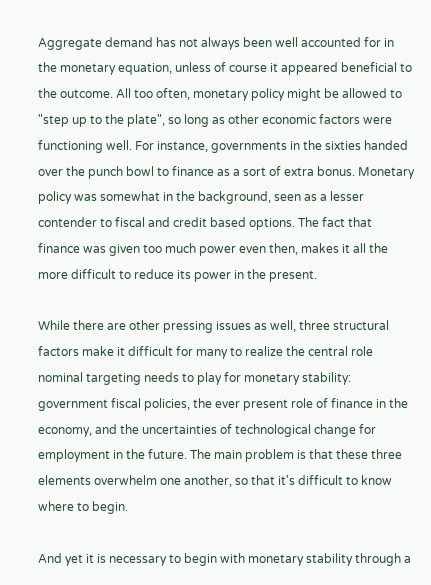Aggregate demand has not always been well accounted for in the monetary equation, unless of course it appeared beneficial to the outcome. All too often, monetary policy might be allowed to "step up to the plate", so long as other economic factors were functioning well. For instance, governments in the sixties handed over the punch bowl to finance as a sort of extra bonus. Monetary policy was somewhat in the background, seen as a lesser contender to fiscal and credit based options. The fact that finance was given too much power even then, makes it all the more difficult to reduce its power in the present.

While there are other pressing issues as well, three structural factors make it difficult for many to realize the central role nominal targeting needs to play for monetary stability: government fiscal policies, the ever present role of finance in the economy, and the uncertainties of technological change for employment in the future. The main problem is that these three elements overwhelm one another, so that it's difficult to know where to begin.

And yet it is necessary to begin with monetary stability through a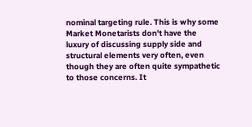nominal targeting rule. This is why some Market Monetarists don't have the luxury of discussing supply side and structural elements very often, even though they are often quite sympathetic to those concerns. It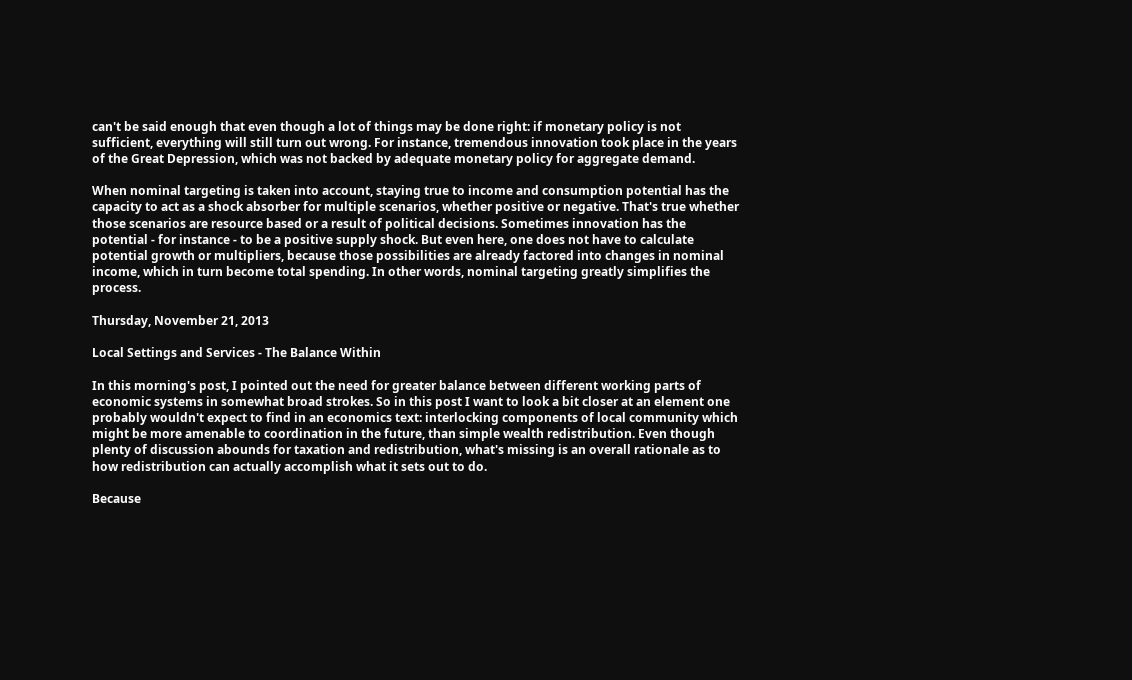can't be said enough that even though a lot of things may be done right: if monetary policy is not sufficient, everything will still turn out wrong. For instance, tremendous innovation took place in the years of the Great Depression, which was not backed by adequate monetary policy for aggregate demand.

When nominal targeting is taken into account, staying true to income and consumption potential has the capacity to act as a shock absorber for multiple scenarios, whether positive or negative. That's true whether those scenarios are resource based or a result of political decisions. Sometimes innovation has the potential - for instance - to be a positive supply shock. But even here, one does not have to calculate potential growth or multipliers, because those possibilities are already factored into changes in nominal income, which in turn become total spending. In other words, nominal targeting greatly simplifies the process.

Thursday, November 21, 2013

Local Settings and Services - The Balance Within

In this morning's post, I pointed out the need for greater balance between different working parts of economic systems in somewhat broad strokes. So in this post I want to look a bit closer at an element one probably wouldn't expect to find in an economics text: interlocking components of local community which might be more amenable to coordination in the future, than simple wealth redistribution. Even though plenty of discussion abounds for taxation and redistribution, what's missing is an overall rationale as to how redistribution can actually accomplish what it sets out to do.

Because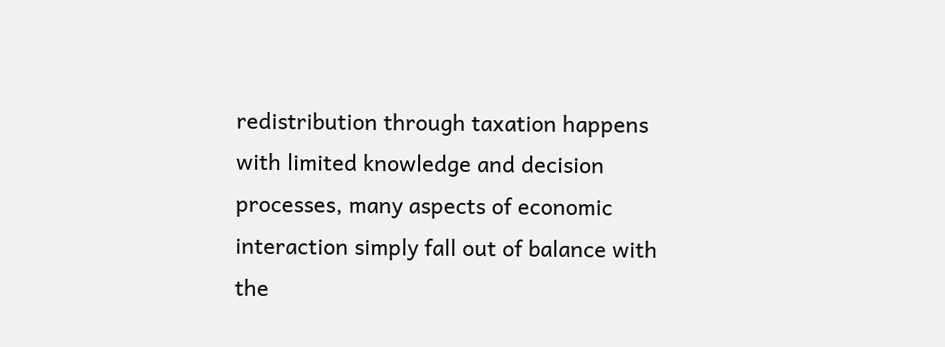redistribution through taxation happens with limited knowledge and decision processes, many aspects of economic interaction simply fall out of balance with the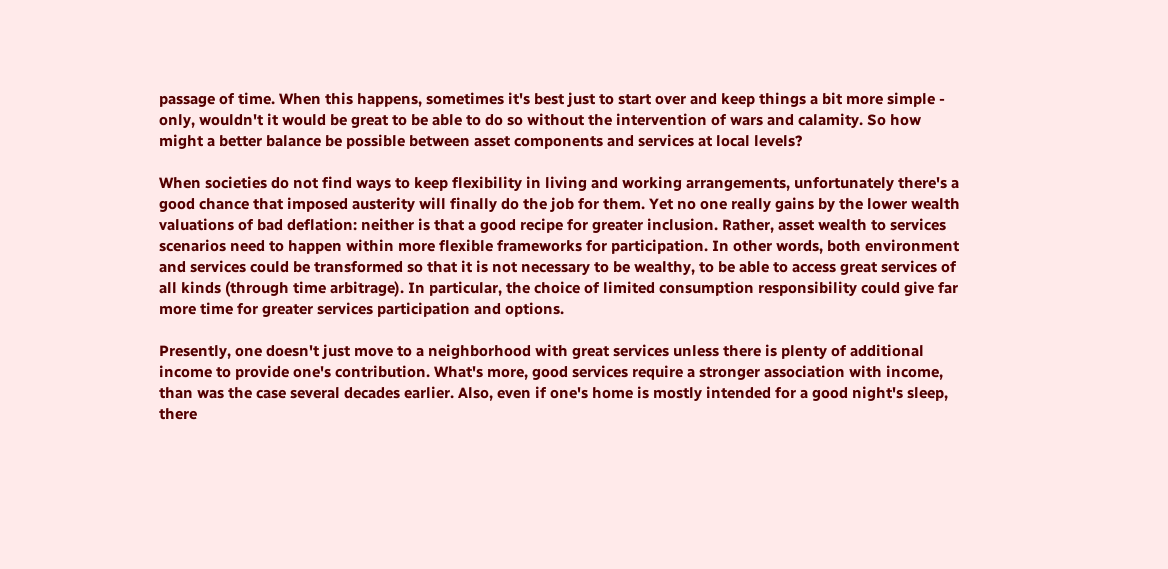passage of time. When this happens, sometimes it's best just to start over and keep things a bit more simple - only, wouldn't it would be great to be able to do so without the intervention of wars and calamity. So how might a better balance be possible between asset components and services at local levels?

When societies do not find ways to keep flexibility in living and working arrangements, unfortunately there's a good chance that imposed austerity will finally do the job for them. Yet no one really gains by the lower wealth valuations of bad deflation: neither is that a good recipe for greater inclusion. Rather, asset wealth to services scenarios need to happen within more flexible frameworks for participation. In other words, both environment and services could be transformed so that it is not necessary to be wealthy, to be able to access great services of all kinds (through time arbitrage). In particular, the choice of limited consumption responsibility could give far more time for greater services participation and options.

Presently, one doesn't just move to a neighborhood with great services unless there is plenty of additional income to provide one's contribution. What's more, good services require a stronger association with income, than was the case several decades earlier. Also, even if one's home is mostly intended for a good night's sleep, there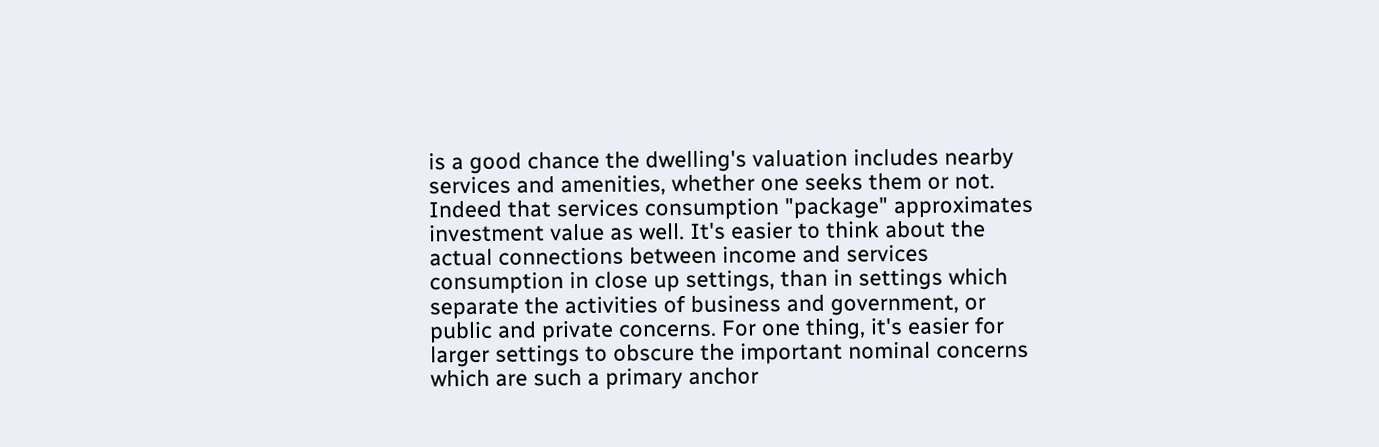is a good chance the dwelling's valuation includes nearby  services and amenities, whether one seeks them or not. Indeed that services consumption "package" approximates investment value as well. It's easier to think about the actual connections between income and services consumption in close up settings, than in settings which separate the activities of business and government, or public and private concerns. For one thing, it's easier for larger settings to obscure the important nominal concerns which are such a primary anchor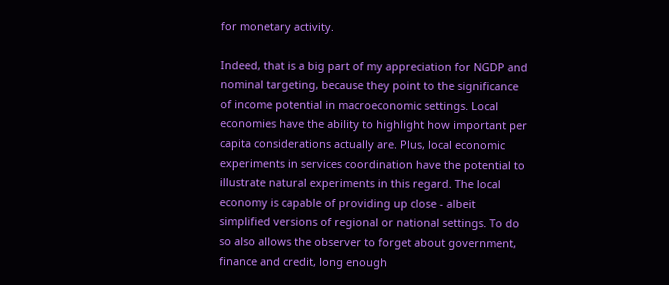for monetary activity.

Indeed, that is a big part of my appreciation for NGDP and nominal targeting, because they point to the significance of income potential in macroeconomic settings. Local economies have the ability to highlight how important per capita considerations actually are. Plus, local economic experiments in services coordination have the potential to illustrate natural experiments in this regard. The local economy is capable of providing up close - albeit simplified versions of regional or national settings. To do so also allows the observer to forget about government, finance and credit, long enough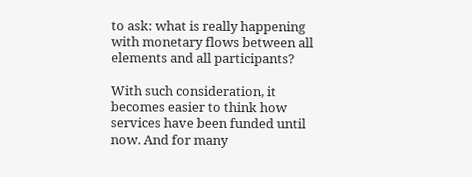to ask: what is really happening with monetary flows between all elements and all participants?

With such consideration, it becomes easier to think how services have been funded until now. And for many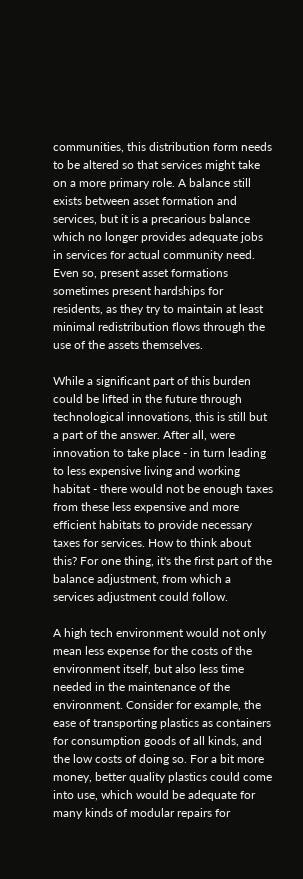communities, this distribution form needs to be altered so that services might take on a more primary role. A balance still exists between asset formation and services, but it is a precarious balance which no longer provides adequate jobs in services for actual community need. Even so, present asset formations sometimes present hardships for residents, as they try to maintain at least minimal redistribution flows through the use of the assets themselves.

While a significant part of this burden could be lifted in the future through technological innovations, this is still but a part of the answer. After all, were innovation to take place - in turn leading to less expensive living and working habitat - there would not be enough taxes from these less expensive and more efficient habitats to provide necessary taxes for services. How to think about this? For one thing, it's the first part of the balance adjustment, from which a services adjustment could follow.

A high tech environment would not only mean less expense for the costs of the environment itself, but also less time needed in the maintenance of the environment. Consider for example, the ease of transporting plastics as containers for consumption goods of all kinds, and the low costs of doing so. For a bit more money, better quality plastics could come into use, which would be adequate for many kinds of modular repairs for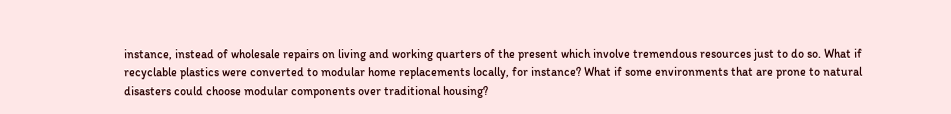instance, instead of wholesale repairs on living and working quarters of the present which involve tremendous resources just to do so. What if recyclable plastics were converted to modular home replacements locally, for instance? What if some environments that are prone to natural disasters could choose modular components over traditional housing?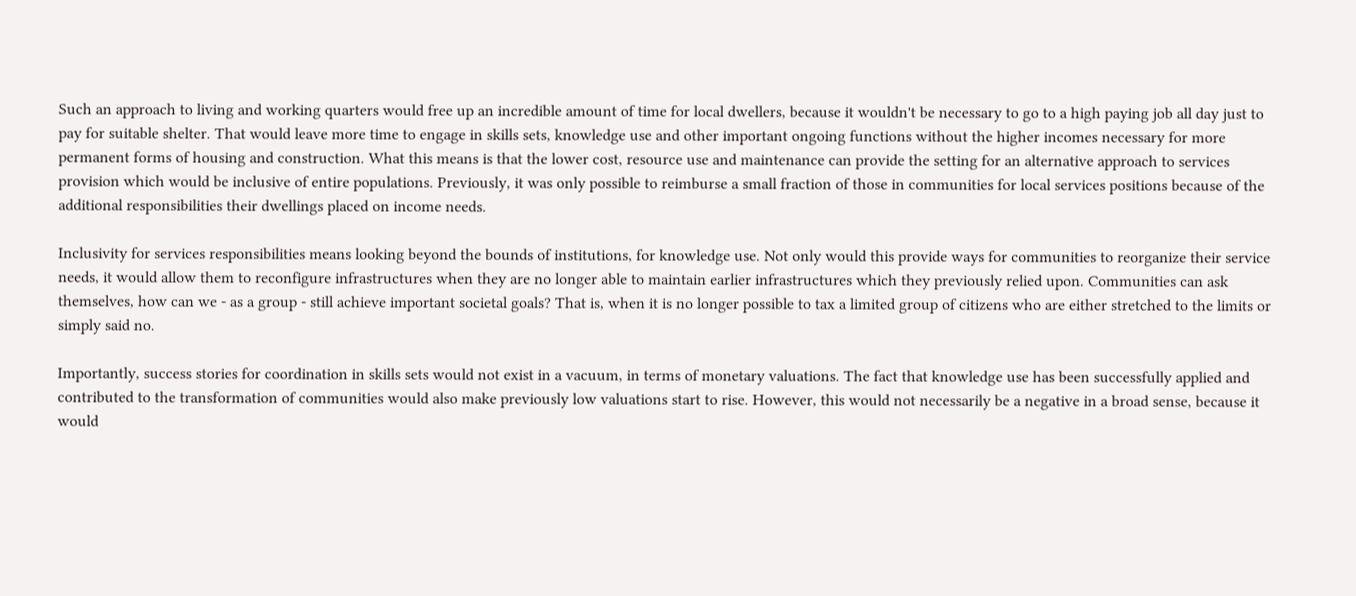Such an approach to living and working quarters would free up an incredible amount of time for local dwellers, because it wouldn't be necessary to go to a high paying job all day just to pay for suitable shelter. That would leave more time to engage in skills sets, knowledge use and other important ongoing functions without the higher incomes necessary for more permanent forms of housing and construction. What this means is that the lower cost, resource use and maintenance can provide the setting for an alternative approach to services provision which would be inclusive of entire populations. Previously, it was only possible to reimburse a small fraction of those in communities for local services positions because of the additional responsibilities their dwellings placed on income needs.

Inclusivity for services responsibilities means looking beyond the bounds of institutions, for knowledge use. Not only would this provide ways for communities to reorganize their service needs, it would allow them to reconfigure infrastructures when they are no longer able to maintain earlier infrastructures which they previously relied upon. Communities can ask themselves, how can we - as a group - still achieve important societal goals? That is, when it is no longer possible to tax a limited group of citizens who are either stretched to the limits or simply said no.

Importantly, success stories for coordination in skills sets would not exist in a vacuum, in terms of monetary valuations. The fact that knowledge use has been successfully applied and contributed to the transformation of communities would also make previously low valuations start to rise. However, this would not necessarily be a negative in a broad sense, because it would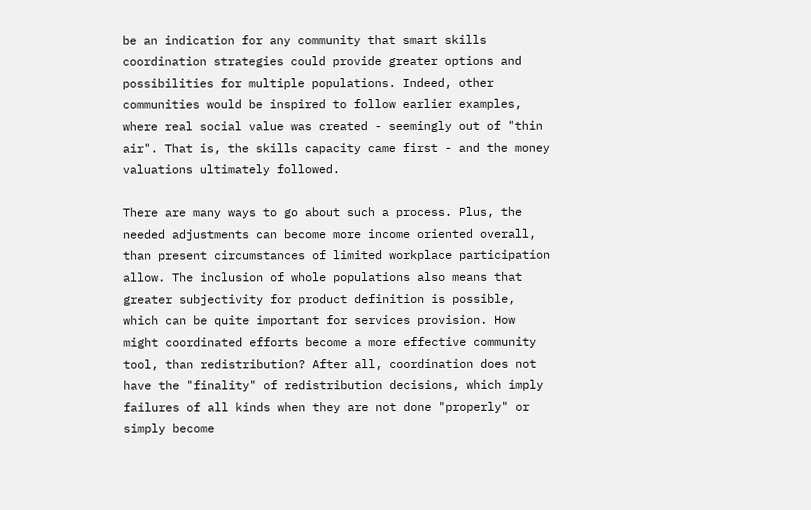be an indication for any community that smart skills coordination strategies could provide greater options and possibilities for multiple populations. Indeed, other communities would be inspired to follow earlier examples, where real social value was created - seemingly out of "thin air". That is, the skills capacity came first - and the money valuations ultimately followed.

There are many ways to go about such a process. Plus, the needed adjustments can become more income oriented overall, than present circumstances of limited workplace participation allow. The inclusion of whole populations also means that greater subjectivity for product definition is possible, which can be quite important for services provision. How might coordinated efforts become a more effective community tool, than redistribution? After all, coordination does not have the "finality" of redistribution decisions, which imply failures of all kinds when they are not done "properly" or simply become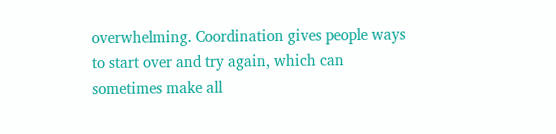overwhelming. Coordination gives people ways to start over and try again, which can sometimes make all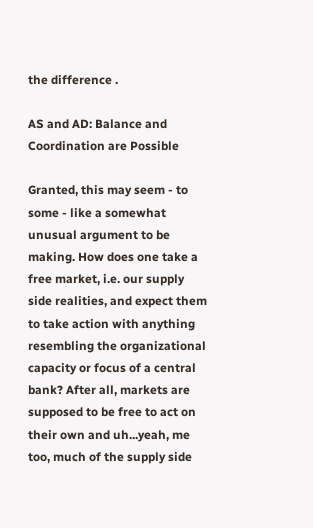the difference .

AS and AD: Balance and Coordination are Possible

Granted, this may seem - to some - like a somewhat unusual argument to be making. How does one take a free market, i.e. our supply side realities, and expect them to take action with anything resembling the organizational capacity or focus of a central bank? After all, markets are supposed to be free to act on their own and uh...yeah, me too, much of the supply side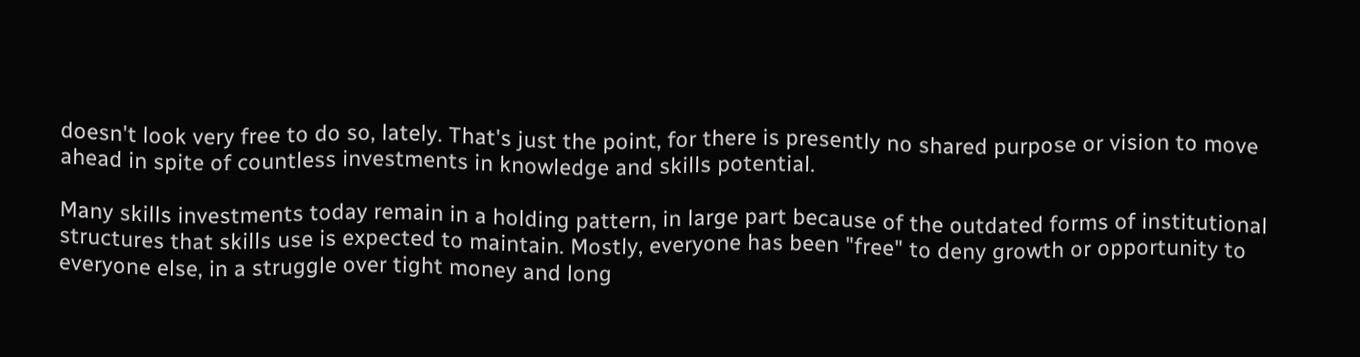doesn't look very free to do so, lately. That's just the point, for there is presently no shared purpose or vision to move ahead in spite of countless investments in knowledge and skills potential.

Many skills investments today remain in a holding pattern, in large part because of the outdated forms of institutional structures that skills use is expected to maintain. Mostly, everyone has been "free" to deny growth or opportunity to everyone else, in a struggle over tight money and long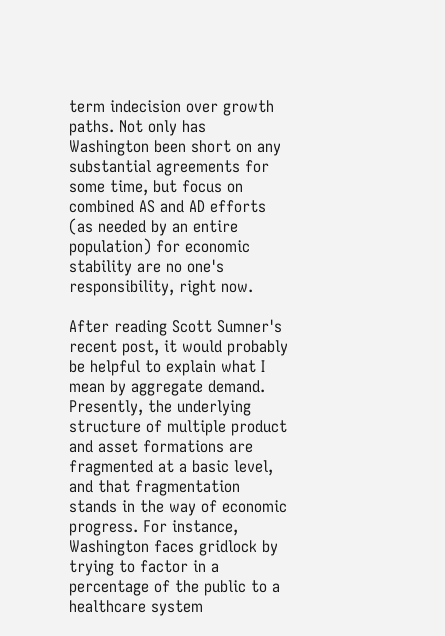term indecision over growth paths. Not only has Washington been short on any substantial agreements for some time, but focus on combined AS and AD efforts (as needed by an entire population) for economic stability are no one's responsibility, right now.

After reading Scott Sumner's recent post, it would probably be helpful to explain what I mean by aggregate demand. Presently, the underlying structure of multiple product and asset formations are fragmented at a basic level, and that fragmentation stands in the way of economic progress. For instance, Washington faces gridlock by trying to factor in a percentage of the public to a healthcare system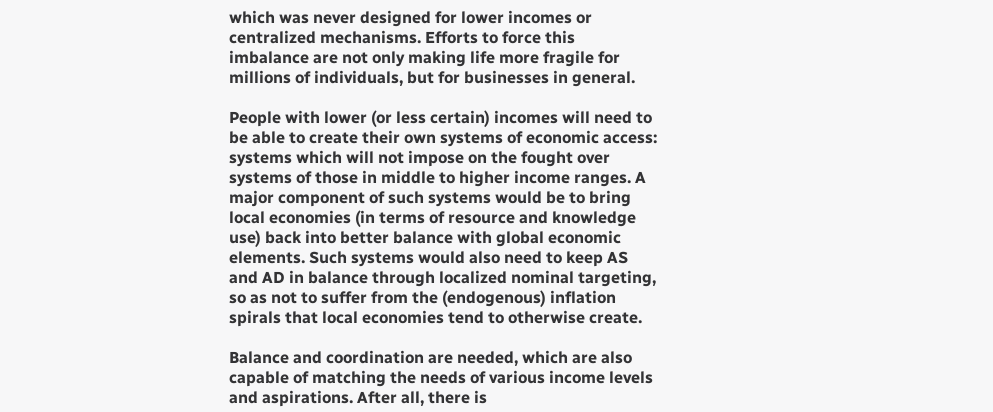which was never designed for lower incomes or centralized mechanisms. Efforts to force this imbalance are not only making life more fragile for millions of individuals, but for businesses in general.

People with lower (or less certain) incomes will need to be able to create their own systems of economic access: systems which will not impose on the fought over systems of those in middle to higher income ranges. A major component of such systems would be to bring local economies (in terms of resource and knowledge use) back into better balance with global economic elements. Such systems would also need to keep AS and AD in balance through localized nominal targeting, so as not to suffer from the (endogenous) inflation spirals that local economies tend to otherwise create.

Balance and coordination are needed, which are also capable of matching the needs of various income levels and aspirations. After all, there is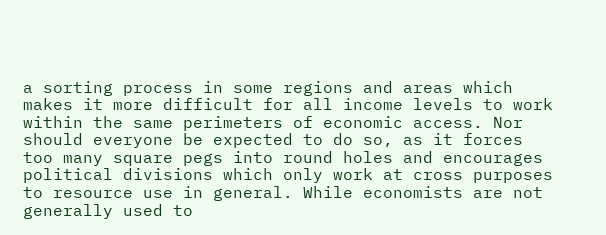a sorting process in some regions and areas which makes it more difficult for all income levels to work within the same perimeters of economic access. Nor should everyone be expected to do so, as it forces too many square pegs into round holes and encourages political divisions which only work at cross purposes to resource use in general. While economists are not generally used to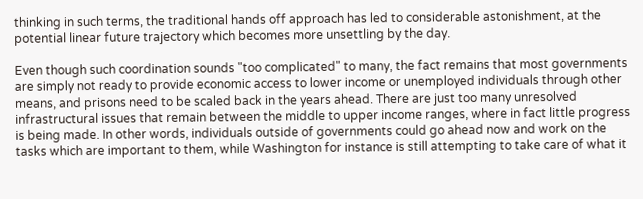thinking in such terms, the traditional hands off approach has led to considerable astonishment, at the potential linear future trajectory which becomes more unsettling by the day.

Even though such coordination sounds "too complicated" to many, the fact remains that most governments are simply not ready to provide economic access to lower income or unemployed individuals through other means, and prisons need to be scaled back in the years ahead. There are just too many unresolved infrastructural issues that remain between the middle to upper income ranges, where in fact little progress is being made. In other words, individuals outside of governments could go ahead now and work on the tasks which are important to them, while Washington for instance is still attempting to take care of what it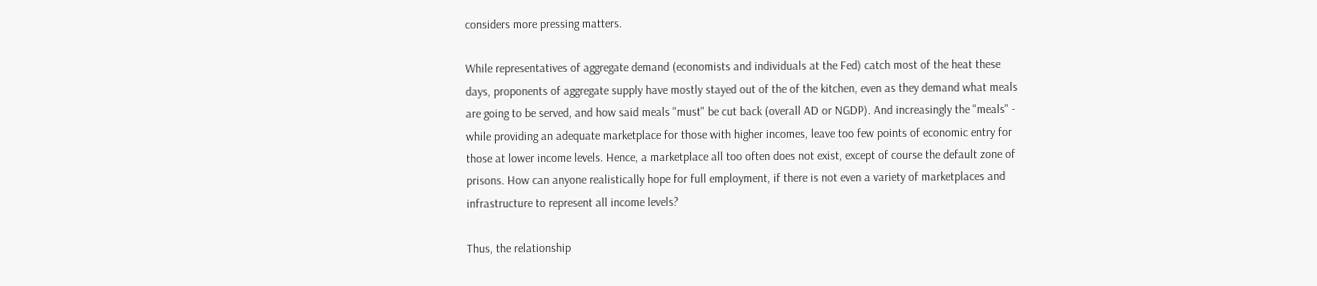considers more pressing matters.

While representatives of aggregate demand (economists and individuals at the Fed) catch most of the heat these days, proponents of aggregate supply have mostly stayed out of the of the kitchen, even as they demand what meals are going to be served, and how said meals "must" be cut back (overall AD or NGDP). And increasingly the "meals" - while providing an adequate marketplace for those with higher incomes, leave too few points of economic entry for those at lower income levels. Hence, a marketplace all too often does not exist, except of course the default zone of prisons. How can anyone realistically hope for full employment, if there is not even a variety of marketplaces and infrastructure to represent all income levels?

Thus, the relationship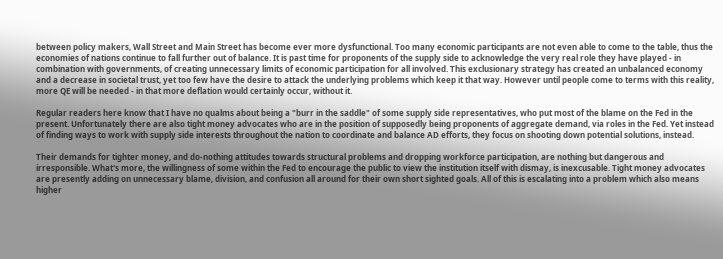between policy makers, Wall Street and Main Street has become ever more dysfunctional. Too many economic participants are not even able to come to the table, thus the economies of nations continue to fall further out of balance. It is past time for proponents of the supply side to acknowledge the very real role they have played - in combination with governments, of creating unnecessary limits of economic participation for all involved. This exclusionary strategy has created an unbalanced economy and a decrease in societal trust, yet too few have the desire to attack the underlying problems which keep it that way. However until people come to terms with this reality, more QE will be needed - in that more deflation would certainly occur, without it.

Regular readers here know that I have no qualms about being a "burr in the saddle" of some supply side representatives, who put most of the blame on the Fed in the present. Unfortunately there are also tight money advocates who are in the position of supposedly being proponents of aggregate demand, via roles in the Fed. Yet instead of finding ways to work with supply side interests throughout the nation to coordinate and balance AD efforts, they focus on shooting down potential solutions, instead.

Their demands for tighter money, and do-nothing attitudes towards structural problems and dropping workforce participation, are nothing but dangerous and irresponsible. What's more, the willingness of some within the Fed to encourage the public to view the institution itself with dismay, is inexcusable. Tight money advocates are presently adding on unnecessary blame, division, and confusion all around for their own short sighted goals. All of this is escalating into a problem which also means higher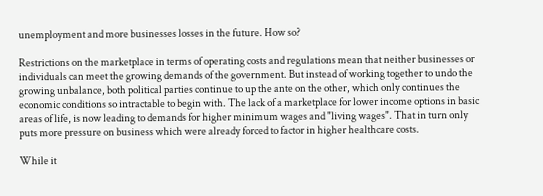unemployment and more businesses losses in the future. How so?

Restrictions on the marketplace in terms of operating costs and regulations mean that neither businesses or individuals can meet the growing demands of the government. But instead of working together to undo the growing unbalance, both political parties continue to up the ante on the other, which only continues the economic conditions so intractable to begin with. The lack of a marketplace for lower income options in basic areas of life, is now leading to demands for higher minimum wages and "living wages". That in turn only puts more pressure on business which were already forced to factor in higher healthcare costs.

While it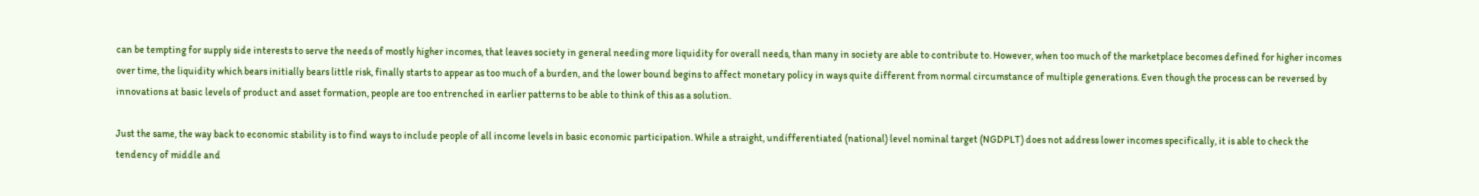can be tempting for supply side interests to serve the needs of mostly higher incomes, that leaves society in general needing more liquidity for overall needs, than many in society are able to contribute to. However, when too much of the marketplace becomes defined for higher incomes over time, the liquidity which bears initially bears little risk, finally starts to appear as too much of a burden, and the lower bound begins to affect monetary policy in ways quite different from normal circumstance of multiple generations. Even though the process can be reversed by innovations at basic levels of product and asset formation, people are too entrenched in earlier patterns to be able to think of this as a solution.

Just the same, the way back to economic stability is to find ways to include people of all income levels in basic economic participation. While a straight, undifferentiated (national) level nominal target (NGDPLT) does not address lower incomes specifically, it is able to check the tendency of middle and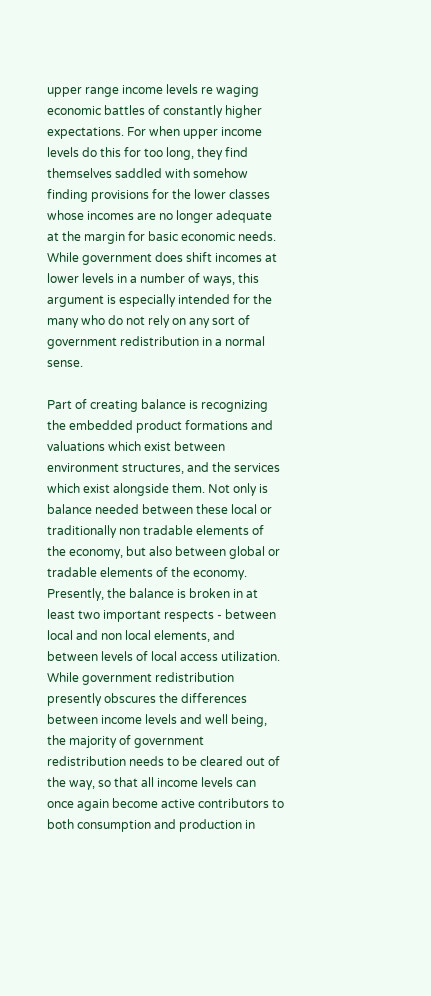upper range income levels re waging economic battles of constantly higher expectations. For when upper income levels do this for too long, they find themselves saddled with somehow finding provisions for the lower classes whose incomes are no longer adequate at the margin for basic economic needs. While government does shift incomes at lower levels in a number of ways, this argument is especially intended for the many who do not rely on any sort of government redistribution in a normal sense.

Part of creating balance is recognizing the embedded product formations and valuations which exist between environment structures, and the services which exist alongside them. Not only is balance needed between these local or traditionally non tradable elements of the economy, but also between global or tradable elements of the economy. Presently, the balance is broken in at least two important respects - between local and non local elements, and  between levels of local access utilization. While government redistribution presently obscures the differences between income levels and well being, the majority of government redistribution needs to be cleared out of the way, so that all income levels can once again become active contributors to both consumption and production in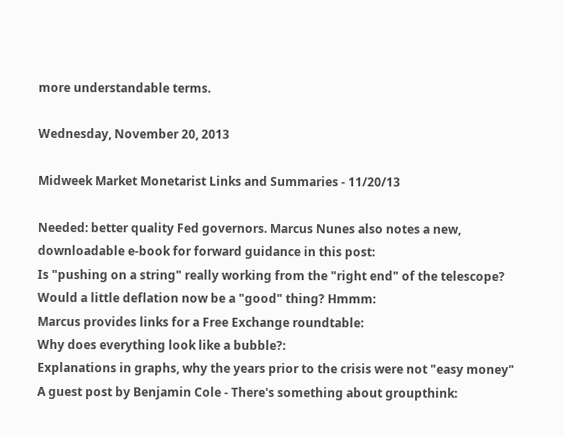more understandable terms.

Wednesday, November 20, 2013

Midweek Market Monetarist Links and Summaries - 11/20/13

Needed: better quality Fed governors. Marcus Nunes also notes a new, downloadable e-book for forward guidance in this post:
Is "pushing on a string" really working from the "right end" of the telescope?
Would a little deflation now be a "good" thing? Hmmm:
Marcus provides links for a Free Exchange roundtable:
Why does everything look like a bubble?:
Explanations in graphs, why the years prior to the crisis were not "easy money"
A guest post by Benjamin Cole - There's something about groupthink: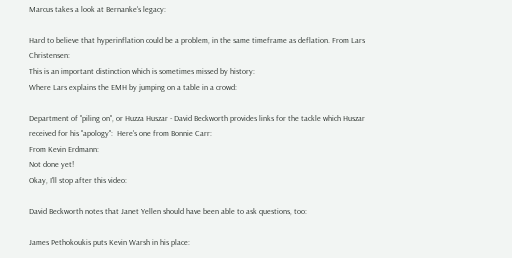Marcus takes a look at Bernanke's legacy:

Hard to believe that hyperinflation could be a problem, in the same timeframe as deflation. From Lars Christensen:
This is an important distinction which is sometimes missed by history:
Where Lars explains the EMH by jumping on a table in a crowd:

Department of "piling on", or Huzza Huszar - David Beckworth provides links for the tackle which Huszar received for his "apology":  Here's one from Bonnie Carr:
From Kevin Erdmann:
Not done yet!
Okay, I'll stop after this video:

David Beckworth notes that Janet Yellen should have been able to ask questions, too:

James Pethokoukis puts Kevin Warsh in his place: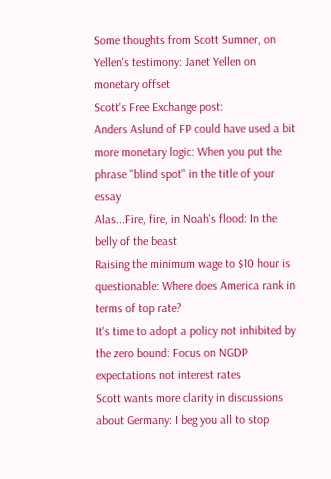Some thoughts from Scott Sumner, on Yellen's testimony: Janet Yellen on monetary offset
Scott's Free Exchange post:
Anders Aslund of FP could have used a bit more monetary logic: When you put the phrase "blind spot" in the title of your essay
Alas...Fire, fire, in Noah's flood: In the belly of the beast
Raising the minimum wage to $10 hour is questionable: Where does America rank in terms of top rate?
It's time to adopt a policy not inhibited by the zero bound: Focus on NGDP expectations not interest rates
Scott wants more clarity in discussions about Germany: I beg you all to stop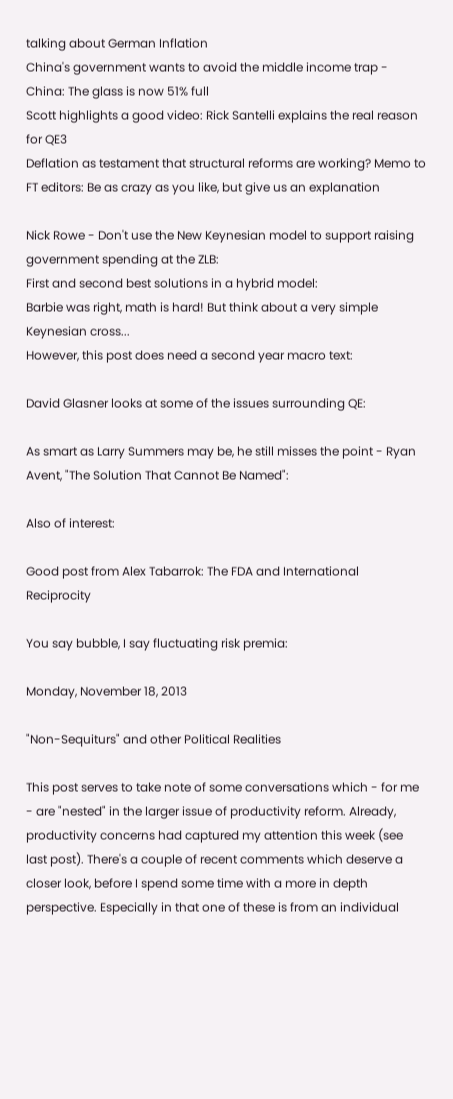talking about German Inflation
China's government wants to avoid the middle income trap - China: The glass is now 51% full
Scott highlights a good video: Rick Santelli explains the real reason for QE3
Deflation as testament that structural reforms are working? Memo to FT editors: Be as crazy as you like, but give us an explanation

Nick Rowe - Don't use the New Keynesian model to support raising government spending at the ZLB:
First and second best solutions in a hybrid model:
Barbie was right, math is hard! But think about a very simple Keynesian cross...
However, this post does need a second year macro text:

David Glasner looks at some of the issues surrounding QE:

As smart as Larry Summers may be, he still misses the point - Ryan Avent, "The Solution That Cannot Be Named":

Also of interest:

Good post from Alex Tabarrok: The FDA and International Reciprocity

You say bubble, I say fluctuating risk premia:

Monday, November 18, 2013

"Non-Sequiturs" and other Political Realities

This post serves to take note of some conversations which - for me - are "nested" in the larger issue of productivity reform. Already, productivity concerns had captured my attention this week (see last post). There's a couple of recent comments which deserve a closer look, before I spend some time with a more in depth perspective. Especially in that one of these is from an individual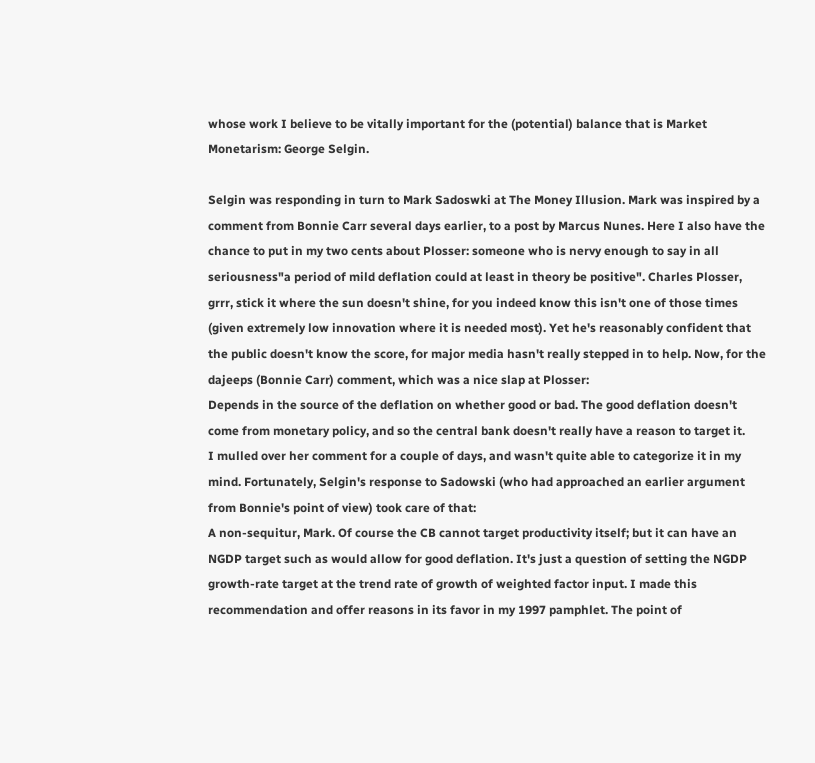whose work I believe to be vitally important for the (potential) balance that is Market Monetarism: George Selgin.

Selgin was responding in turn to Mark Sadoswki at The Money Illusion. Mark was inspired by a comment from Bonnie Carr several days earlier, to a post by Marcus Nunes. Here I also have the chance to put in my two cents about Plosser: someone who is nervy enough to say in all seriousness"a period of mild deflation could at least in theory be positive". Charles Plosser, grrr, stick it where the sun doesn't shine, for you indeed know this isn't one of those times (given extremely low innovation where it is needed most). Yet he's reasonably confident that the public doesn't know the score, for major media hasn't really stepped in to help. Now, for the dajeeps (Bonnie Carr) comment, which was a nice slap at Plosser:
Depends in the source of the deflation on whether good or bad. The good deflation doesn't come from monetary policy, and so the central bank doesn't really have a reason to target it.
I mulled over her comment for a couple of days, and wasn't quite able to categorize it in my mind. Fortunately, Selgin's response to Sadowski (who had approached an earlier argument from Bonnie's point of view) took care of that:
A non-sequitur, Mark. Of course the CB cannot target productivity itself; but it can have an NGDP target such as would allow for good deflation. It's just a question of setting the NGDP growth-rate target at the trend rate of growth of weighted factor input. I made this recommendation and offer reasons in its favor in my 1997 pamphlet. The point of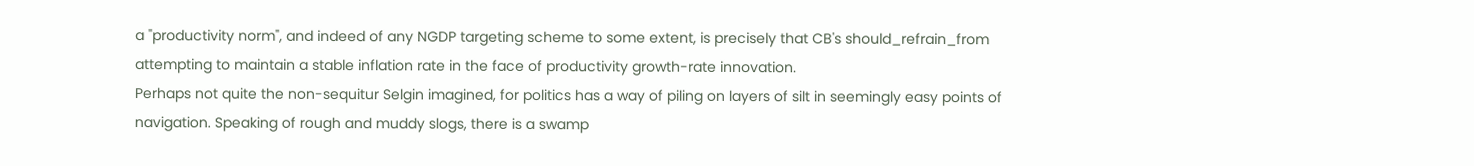a "productivity norm", and indeed of any NGDP targeting scheme to some extent, is precisely that CB's should_refrain_from attempting to maintain a stable inflation rate in the face of productivity growth-rate innovation.
Perhaps not quite the non-sequitur Selgin imagined, for politics has a way of piling on layers of silt in seemingly easy points of navigation. Speaking of rough and muddy slogs, there is a swamp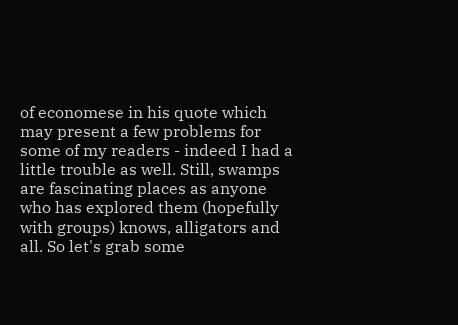of economese in his quote which may present a few problems for some of my readers - indeed I had a little trouble as well. Still, swamps are fascinating places as anyone who has explored them (hopefully with groups) knows, alligators and all. So let's grab some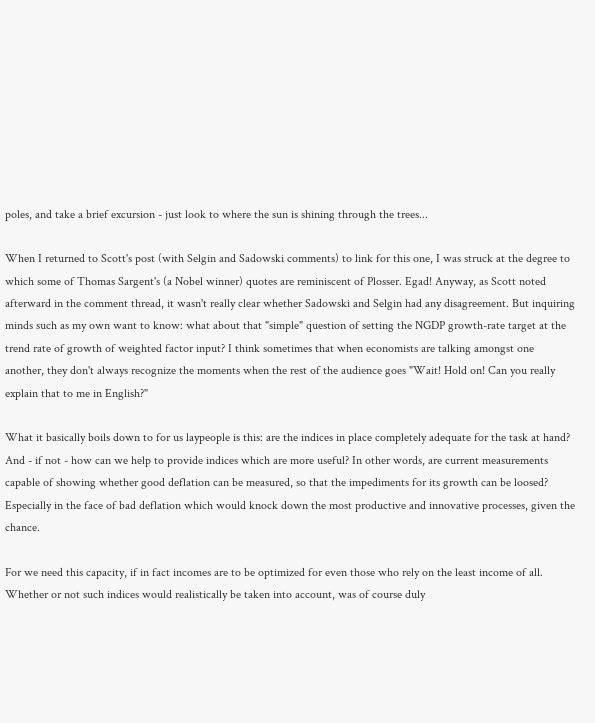poles, and take a brief excursion - just look to where the sun is shining through the trees...

When I returned to Scott's post (with Selgin and Sadowski comments) to link for this one, I was struck at the degree to which some of Thomas Sargent's (a Nobel winner) quotes are reminiscent of Plosser. Egad! Anyway, as Scott noted afterward in the comment thread, it wasn't really clear whether Sadowski and Selgin had any disagreement. But inquiring minds such as my own want to know: what about that "simple" question of setting the NGDP growth-rate target at the trend rate of growth of weighted factor input? I think sometimes that when economists are talking amongst one another, they don't always recognize the moments when the rest of the audience goes "Wait! Hold on! Can you really explain that to me in English?"

What it basically boils down to for us laypeople is this: are the indices in place completely adequate for the task at hand? And - if not - how can we help to provide indices which are more useful? In other words, are current measurements capable of showing whether good deflation can be measured, so that the impediments for its growth can be loosed? Especially in the face of bad deflation which would knock down the most productive and innovative processes, given the chance.

For we need this capacity, if in fact incomes are to be optimized for even those who rely on the least income of all. Whether or not such indices would realistically be taken into account, was of course duly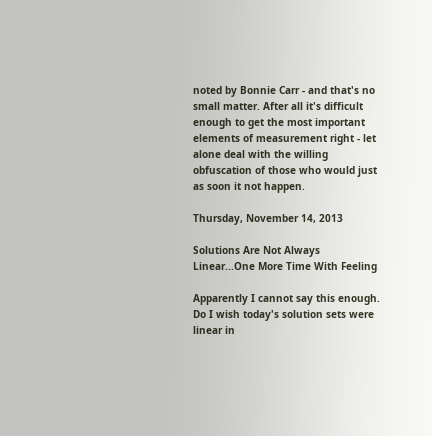noted by Bonnie Carr - and that's no small matter. After all it's difficult enough to get the most important elements of measurement right - let alone deal with the willing obfuscation of those who would just as soon it not happen.

Thursday, November 14, 2013

Solutions Are Not Always Linear...One More Time With Feeling

Apparently I cannot say this enough. Do I wish today's solution sets were linear in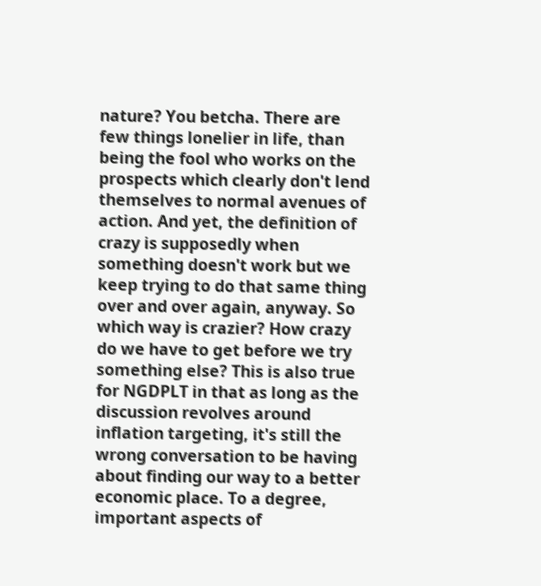nature? You betcha. There are few things lonelier in life, than being the fool who works on the prospects which clearly don't lend themselves to normal avenues of action. And yet, the definition of crazy is supposedly when something doesn't work but we keep trying to do that same thing over and over again, anyway. So which way is crazier? How crazy do we have to get before we try something else? This is also true for NGDPLT in that as long as the discussion revolves around inflation targeting, it's still the wrong conversation to be having about finding our way to a better economic place. To a degree, important aspects of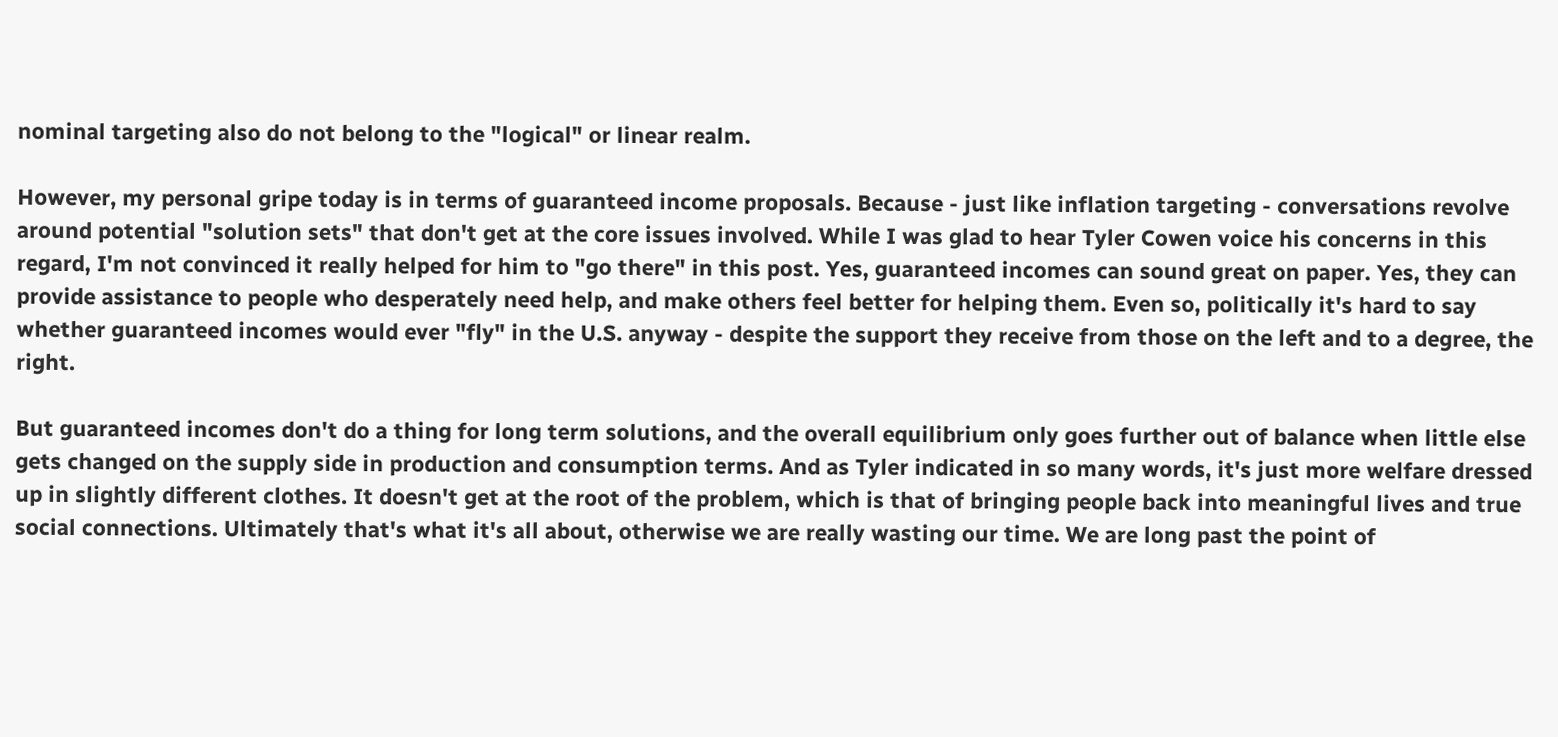nominal targeting also do not belong to the "logical" or linear realm.

However, my personal gripe today is in terms of guaranteed income proposals. Because - just like inflation targeting - conversations revolve around potential "solution sets" that don't get at the core issues involved. While I was glad to hear Tyler Cowen voice his concerns in this regard, I'm not convinced it really helped for him to "go there" in this post. Yes, guaranteed incomes can sound great on paper. Yes, they can provide assistance to people who desperately need help, and make others feel better for helping them. Even so, politically it's hard to say whether guaranteed incomes would ever "fly" in the U.S. anyway - despite the support they receive from those on the left and to a degree, the right.

But guaranteed incomes don't do a thing for long term solutions, and the overall equilibrium only goes further out of balance when little else gets changed on the supply side in production and consumption terms. And as Tyler indicated in so many words, it's just more welfare dressed up in slightly different clothes. It doesn't get at the root of the problem, which is that of bringing people back into meaningful lives and true social connections. Ultimately that's what it's all about, otherwise we are really wasting our time. We are long past the point of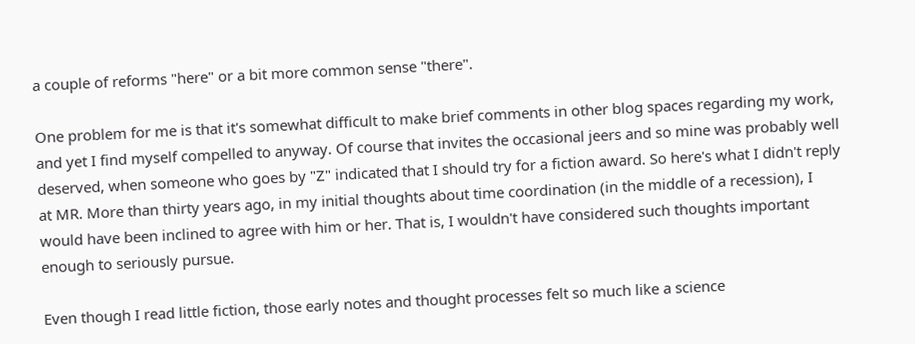a couple of reforms "here" or a bit more common sense "there".

One problem for me is that it's somewhat difficult to make brief comments in other blog spaces regarding my work, and yet I find myself compelled to anyway. Of course that invites the occasional jeers and so mine was probably well deserved, when someone who goes by "Z" indicated that I should try for a fiction award. So here's what I didn't reply at MR. More than thirty years ago, in my initial thoughts about time coordination (in the middle of a recession), I would have been inclined to agree with him or her. That is, I wouldn't have considered such thoughts important enough to seriously pursue.

Even though I read little fiction, those early notes and thought processes felt so much like a science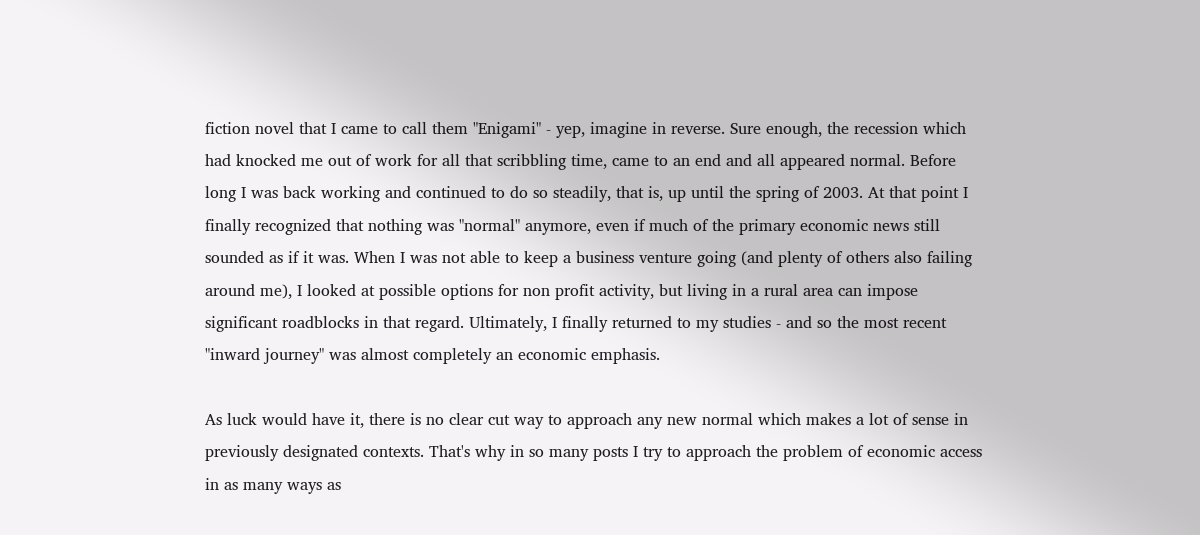fiction novel that I came to call them "Enigami" - yep, imagine in reverse. Sure enough, the recession which had knocked me out of work for all that scribbling time, came to an end and all appeared normal. Before long I was back working and continued to do so steadily, that is, up until the spring of 2003. At that point I finally recognized that nothing was "normal" anymore, even if much of the primary economic news still sounded as if it was. When I was not able to keep a business venture going (and plenty of others also failing around me), I looked at possible options for non profit activity, but living in a rural area can impose significant roadblocks in that regard. Ultimately, I finally returned to my studies - and so the most recent "inward journey" was almost completely an economic emphasis.

As luck would have it, there is no clear cut way to approach any new normal which makes a lot of sense in previously designated contexts. That's why in so many posts I try to approach the problem of economic access in as many ways as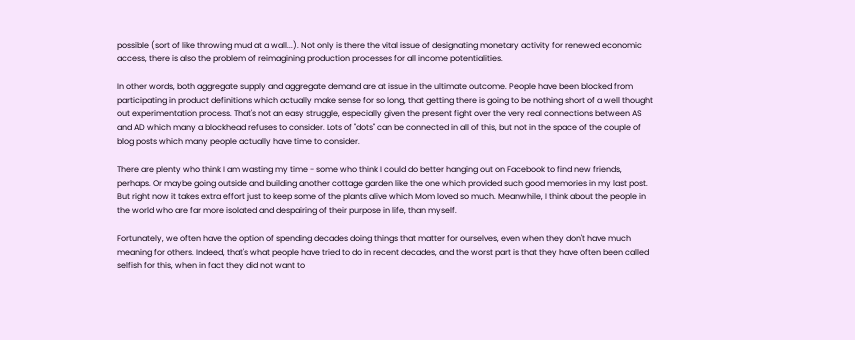possible (sort of like throwing mud at a wall...). Not only is there the vital issue of designating monetary activity for renewed economic access, there is also the problem of reimagining production processes for all income potentialities.

In other words, both aggregate supply and aggregate demand are at issue in the ultimate outcome. People have been blocked from participating in product definitions which actually make sense for so long, that getting there is going to be nothing short of a well thought out experimentation process. That's not an easy struggle, especially given the present fight over the very real connections between AS and AD which many a blockhead refuses to consider. Lots of "dots" can be connected in all of this, but not in the space of the couple of blog posts which many people actually have time to consider.

There are plenty who think I am wasting my time - some who think I could do better hanging out on Facebook to find new friends, perhaps. Or maybe going outside and building another cottage garden like the one which provided such good memories in my last post. But right now it takes extra effort just to keep some of the plants alive which Mom loved so much. Meanwhile, I think about the people in the world who are far more isolated and despairing of their purpose in life, than myself.

Fortunately, we often have the option of spending decades doing things that matter for ourselves, even when they don't have much meaning for others. Indeed, that's what people have tried to do in recent decades, and the worst part is that they have often been called selfish for this, when in fact they did not want to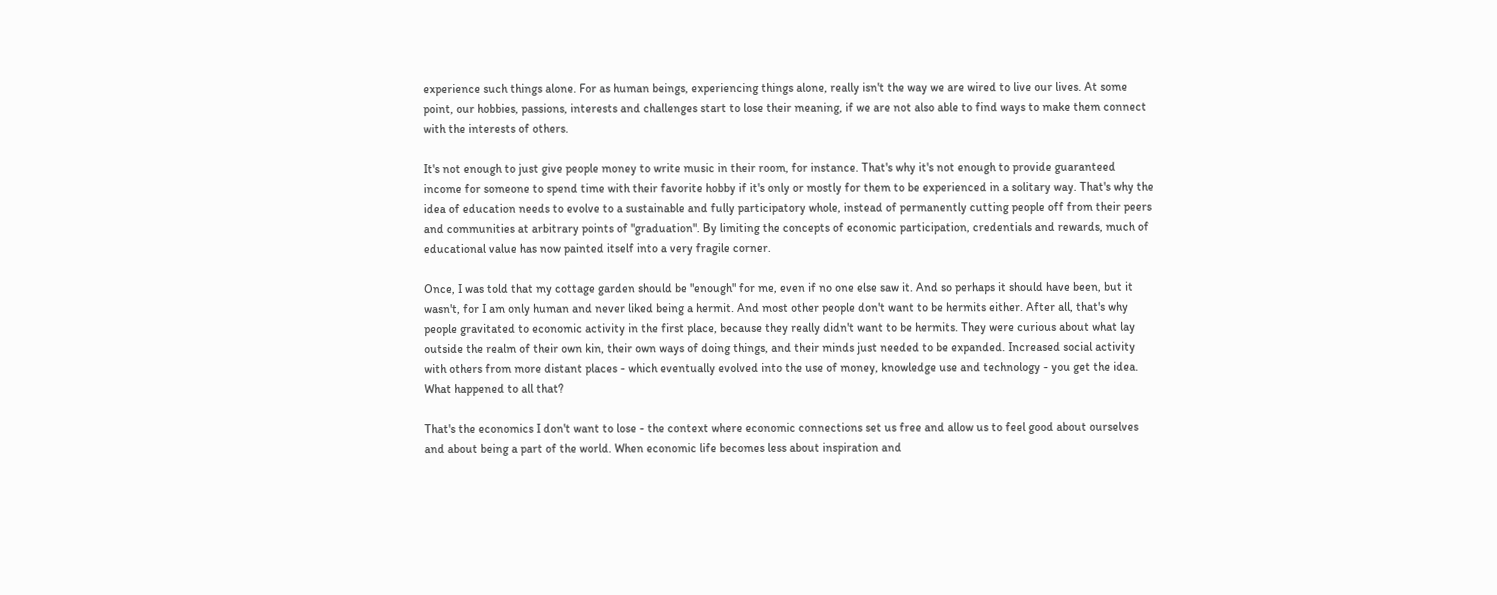experience such things alone. For as human beings, experiencing things alone, really isn't the way we are wired to live our lives. At some point, our hobbies, passions, interests and challenges start to lose their meaning, if we are not also able to find ways to make them connect with the interests of others.

It's not enough to just give people money to write music in their room, for instance. That's why it's not enough to provide guaranteed income for someone to spend time with their favorite hobby if it's only or mostly for them to be experienced in a solitary way. That's why the idea of education needs to evolve to a sustainable and fully participatory whole, instead of permanently cutting people off from their peers and communities at arbitrary points of "graduation". By limiting the concepts of economic participation, credentials and rewards, much of educational value has now painted itself into a very fragile corner.

Once, I was told that my cottage garden should be "enough" for me, even if no one else saw it. And so perhaps it should have been, but it wasn't, for I am only human and never liked being a hermit. And most other people don't want to be hermits either. After all, that's why people gravitated to economic activity in the first place, because they really didn't want to be hermits. They were curious about what lay outside the realm of their own kin, their own ways of doing things, and their minds just needed to be expanded. Increased social activity with others from more distant places - which eventually evolved into the use of money, knowledge use and technology - you get the idea. What happened to all that?

That's the economics I don't want to lose - the context where economic connections set us free and allow us to feel good about ourselves and about being a part of the world. When economic life becomes less about inspiration and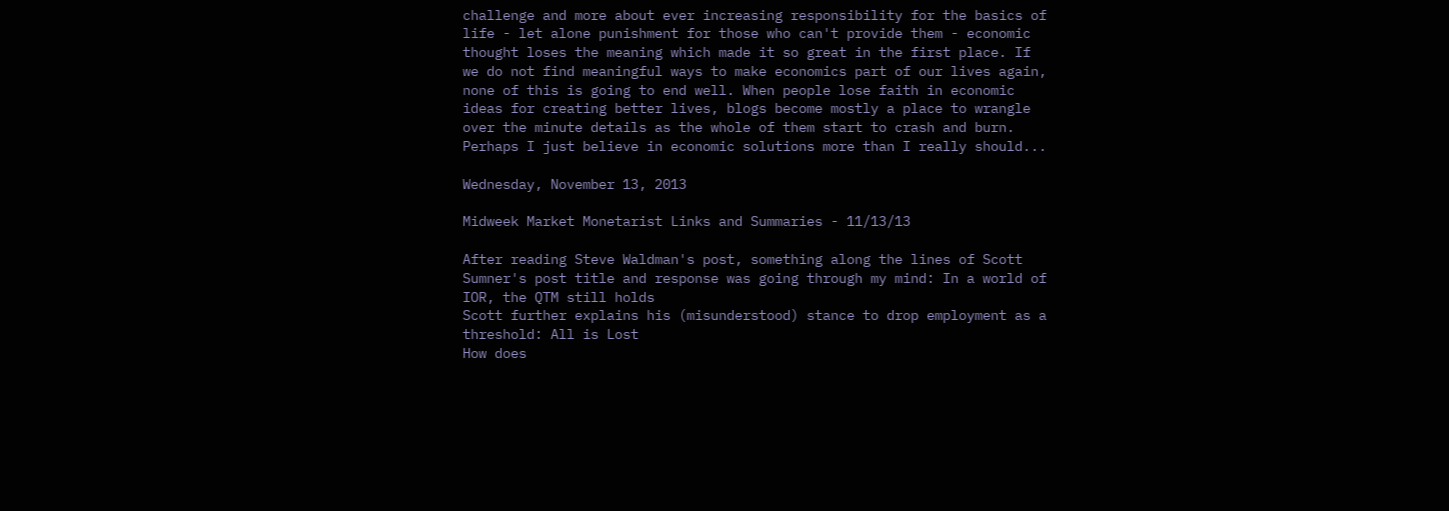challenge and more about ever increasing responsibility for the basics of life - let alone punishment for those who can't provide them - economic thought loses the meaning which made it so great in the first place. If we do not find meaningful ways to make economics part of our lives again, none of this is going to end well. When people lose faith in economic ideas for creating better lives, blogs become mostly a place to wrangle over the minute details as the whole of them start to crash and burn. Perhaps I just believe in economic solutions more than I really should...

Wednesday, November 13, 2013

Midweek Market Monetarist Links and Summaries - 11/13/13

After reading Steve Waldman's post, something along the lines of Scott Sumner's post title and response was going through my mind: In a world of IOR, the QTM still holds
Scott further explains his (misunderstood) stance to drop employment as a threshold: All is Lost
How does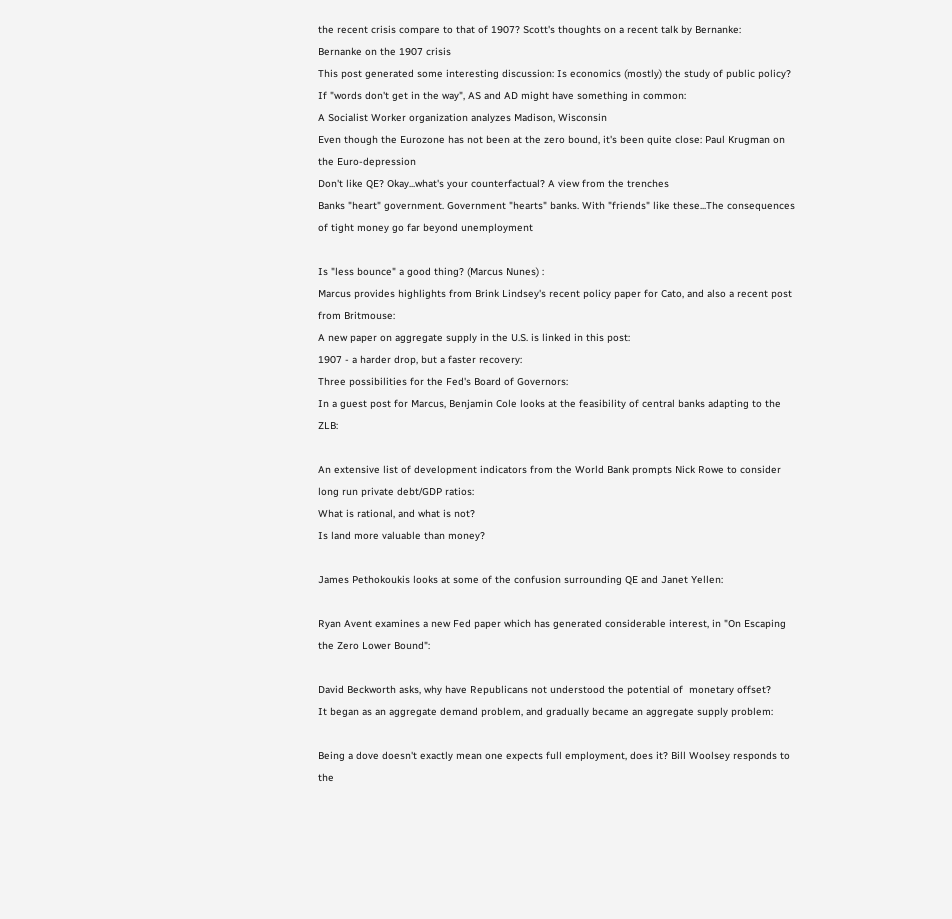the recent crisis compare to that of 1907? Scott's thoughts on a recent talk by Bernanke:
Bernanke on the 1907 crisis
This post generated some interesting discussion: Is economics (mostly) the study of public policy?
If "words don't get in the way", AS and AD might have something in common:
A Socialist Worker organization analyzes Madison, Wisconsin
Even though the Eurozone has not been at the zero bound, it's been quite close: Paul Krugman on the Euro-depression
Don't like QE? Okay...what's your counterfactual? A view from the trenches
Banks "heart" government. Government "hearts" banks. With "friends" like these...The consequences of tight money go far beyond unemployment

Is "less bounce" a good thing? (Marcus Nunes) :
Marcus provides highlights from Brink Lindsey's recent policy paper for Cato, and also a recent post from Britmouse:
A new paper on aggregate supply in the U.S. is linked in this post:
1907 - a harder drop, but a faster recovery:
Three possibilities for the Fed's Board of Governors:
In a guest post for Marcus, Benjamin Cole looks at the feasibility of central banks adapting to the ZLB:

An extensive list of development indicators from the World Bank prompts Nick Rowe to consider long run private debt/GDP ratios:
What is rational, and what is not?
Is land more valuable than money?

James Pethokoukis looks at some of the confusion surrounding QE and Janet Yellen:

Ryan Avent examines a new Fed paper which has generated considerable interest, in "On Escaping the Zero Lower Bound":

David Beckworth asks, why have Republicans not understood the potential of  monetary offset?
It began as an aggregate demand problem, and gradually became an aggregate supply problem:

Being a dove doesn't exactly mean one expects full employment, does it? Bill Woolsey responds to the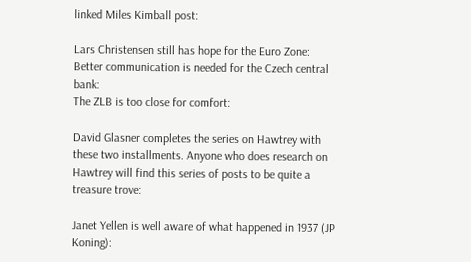linked Miles Kimball post:

Lars Christensen still has hope for the Euro Zone:
Better communication is needed for the Czech central bank:
The ZLB is too close for comfort:

David Glasner completes the series on Hawtrey with these two installments. Anyone who does research on Hawtrey will find this series of posts to be quite a treasure trove:

Janet Yellen is well aware of what happened in 1937 (JP Koning):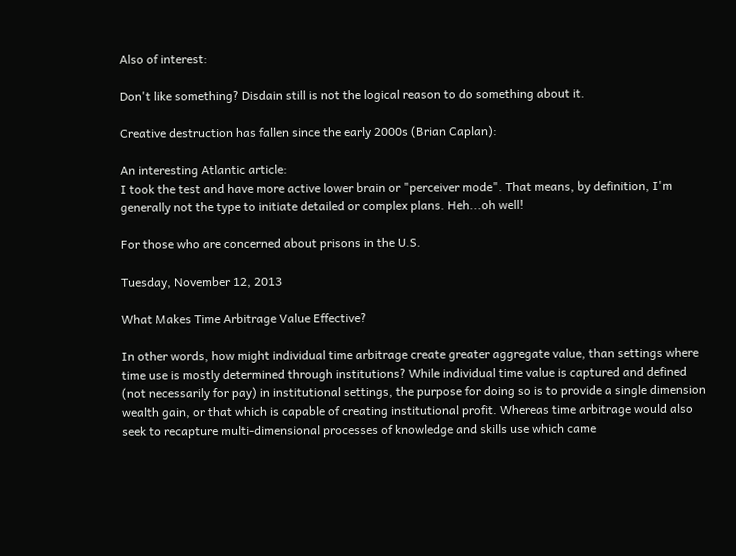Also of interest:

Don't like something? Disdain still is not the logical reason to do something about it.

Creative destruction has fallen since the early 2000s (Brian Caplan):

An interesting Atlantic article:
I took the test and have more active lower brain or "perceiver mode". That means, by definition, I'm generally not the type to initiate detailed or complex plans. Heh...oh well!

For those who are concerned about prisons in the U.S.

Tuesday, November 12, 2013

What Makes Time Arbitrage Value Effective?

In other words, how might individual time arbitrage create greater aggregate value, than settings where time use is mostly determined through institutions? While individual time value is captured and defined (not necessarily for pay) in institutional settings, the purpose for doing so is to provide a single dimension wealth gain, or that which is capable of creating institutional profit. Whereas time arbitrage would also seek to recapture multi-dimensional processes of knowledge and skills use which came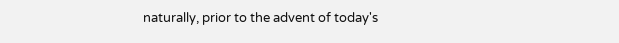naturally, prior to the advent of today's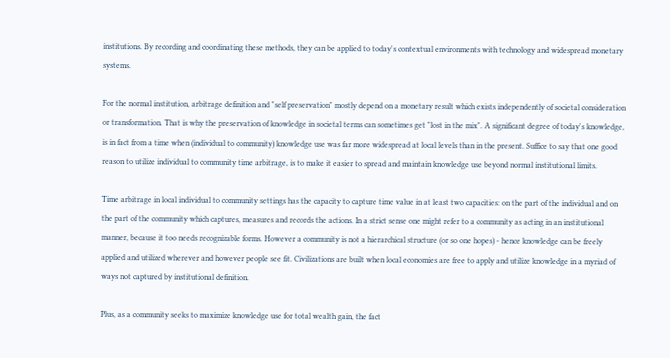institutions. By recording and coordinating these methods, they can be applied to today's contextual environments with technology and widespread monetary systems.

For the normal institution, arbitrage definition and "self preservation" mostly depend on a monetary result which exists independently of societal consideration or transformation. That is why the preservation of knowledge in societal terms can sometimes get "lost in the mix". A significant degree of today's knowledge, is in fact from a time when (individual to community) knowledge use was far more widespread at local levels than in the present. Suffice to say that one good reason to utilize individual to community time arbitrage, is to make it easier to spread and maintain knowledge use beyond normal institutional limits.

Time arbitrage in local individual to community settings has the capacity to capture time value in at least two capacities: on the part of the individual and on the part of the community which captures, measures and records the actions. In a strict sense one might refer to a community as acting in an institutional manner, because it too needs recognizable forms. However a community is not a hierarchical structure (or so one hopes) - hence knowledge can be freely applied and utilized wherever and however people see fit. Civilizations are built when local economies are free to apply and utilize knowledge in a myriad of ways not captured by institutional definition.

Plus, as a community seeks to maximize knowledge use for total wealth gain, the fact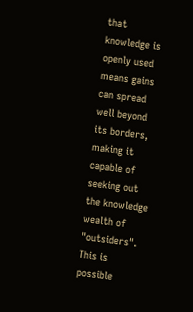that knowledge is openly used means gains can spread well beyond its borders, making it capable of seeking out the knowledge wealth of "outsiders". This is possible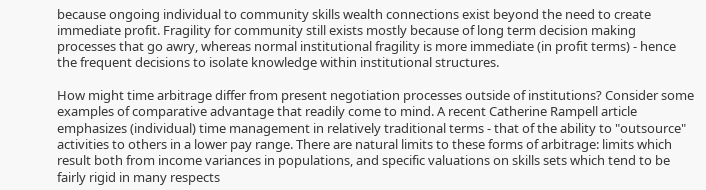because ongoing individual to community skills wealth connections exist beyond the need to create immediate profit. Fragility for community still exists mostly because of long term decision making processes that go awry, whereas normal institutional fragility is more immediate (in profit terms) - hence the frequent decisions to isolate knowledge within institutional structures.

How might time arbitrage differ from present negotiation processes outside of institutions? Consider some examples of comparative advantage that readily come to mind. A recent Catherine Rampell article emphasizes (individual) time management in relatively traditional terms - that of the ability to "outsource" activities to others in a lower pay range. There are natural limits to these forms of arbitrage: limits which result both from income variances in populations, and specific valuations on skills sets which tend to be fairly rigid in many respects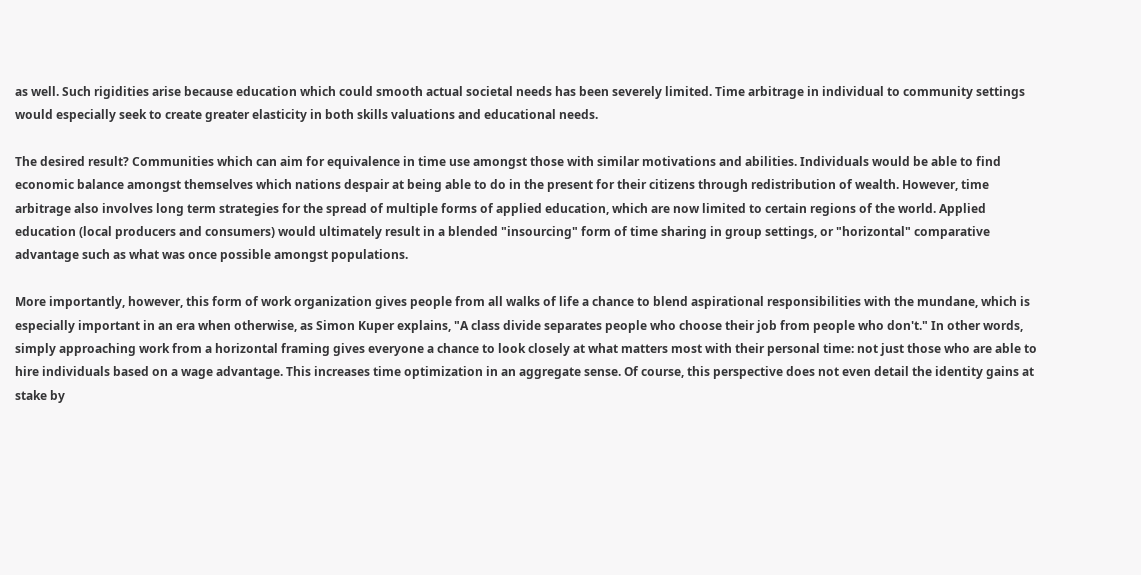as well. Such rigidities arise because education which could smooth actual societal needs has been severely limited. Time arbitrage in individual to community settings would especially seek to create greater elasticity in both skills valuations and educational needs.

The desired result? Communities which can aim for equivalence in time use amongst those with similar motivations and abilities. Individuals would be able to find economic balance amongst themselves which nations despair at being able to do in the present for their citizens through redistribution of wealth. However, time arbitrage also involves long term strategies for the spread of multiple forms of applied education, which are now limited to certain regions of the world. Applied education (local producers and consumers) would ultimately result in a blended "insourcing" form of time sharing in group settings, or "horizontal" comparative advantage such as what was once possible amongst populations.

More importantly, however, this form of work organization gives people from all walks of life a chance to blend aspirational responsibilities with the mundane, which is especially important in an era when otherwise, as Simon Kuper explains, "A class divide separates people who choose their job from people who don't." In other words, simply approaching work from a horizontal framing gives everyone a chance to look closely at what matters most with their personal time: not just those who are able to hire individuals based on a wage advantage. This increases time optimization in an aggregate sense. Of course, this perspective does not even detail the identity gains at stake by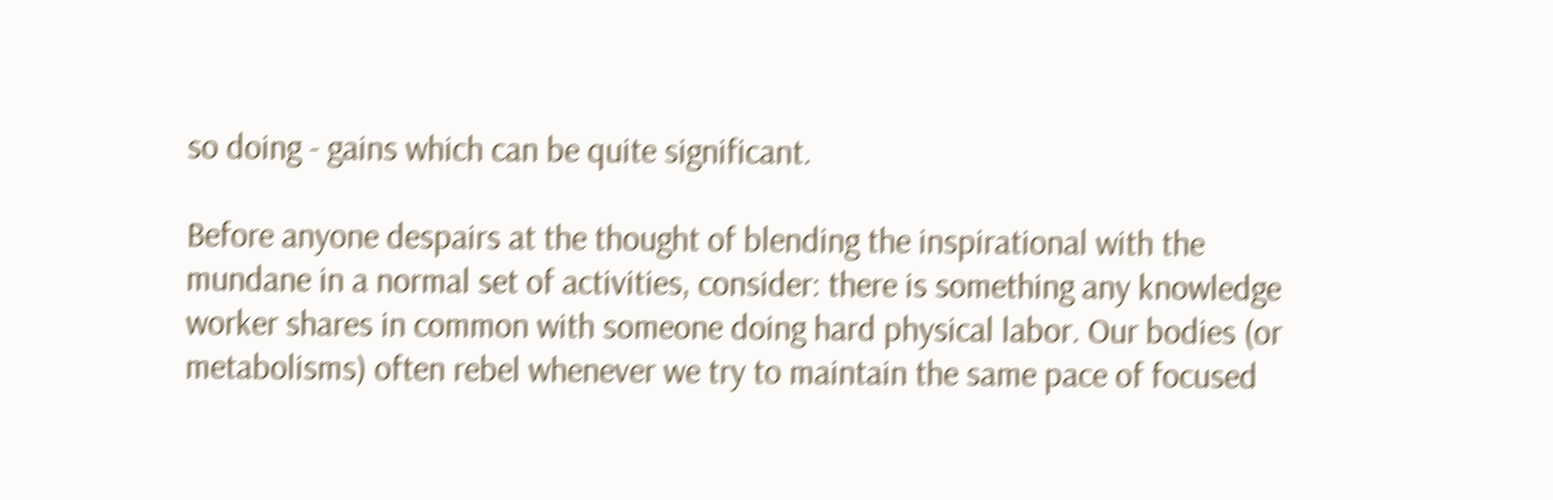so doing - gains which can be quite significant.

Before anyone despairs at the thought of blending the inspirational with the mundane in a normal set of activities, consider: there is something any knowledge worker shares in common with someone doing hard physical labor. Our bodies (or metabolisms) often rebel whenever we try to maintain the same pace of focused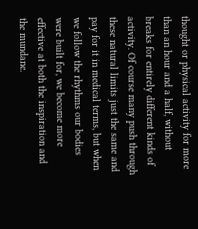thought or physical activity for more than an hour and a half, without breaks for entirely different kinds of activity. Of course many push through these natural limits just the same and pay for it in medical terms, but when we follow the rhythms our bodies were built for, we become more effective at both the inspiration and the mundane.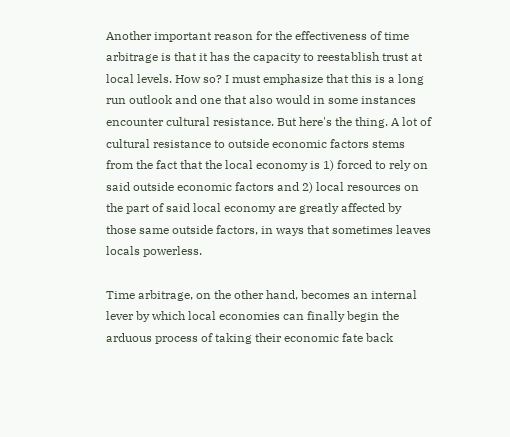Another important reason for the effectiveness of time arbitrage is that it has the capacity to reestablish trust at local levels. How so? I must emphasize that this is a long run outlook and one that also would in some instances encounter cultural resistance. But here's the thing. A lot of cultural resistance to outside economic factors stems from the fact that the local economy is 1) forced to rely on said outside economic factors and 2) local resources on the part of said local economy are greatly affected by those same outside factors, in ways that sometimes leaves locals powerless.

Time arbitrage, on the other hand, becomes an internal lever by which local economies can finally begin the arduous process of taking their economic fate back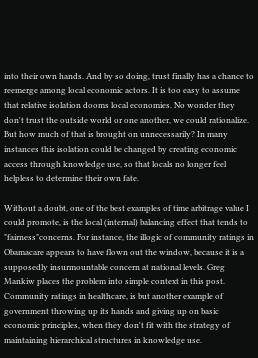into their own hands. And by so doing, trust finally has a chance to reemerge among local economic actors. It is too easy to assume that relative isolation dooms local economies. No wonder they don't trust the outside world or one another, we could rationalize. But how much of that is brought on unnecessarily? In many instances this isolation could be changed by creating economic access through knowledge use, so that locals no longer feel helpless to determine their own fate.

Without a doubt, one of the best examples of time arbitrage value I could promote, is the local (internal) balancing effect that tends to "fairness"concerns. For instance, the illogic of community ratings in Obamacare appears to have flown out the window, because it is a supposedly insurmountable concern at national levels. Greg Mankiw places the problem into simple context in this post. Community ratings in healthcare, is but another example of government throwing up its hands and giving up on basic economic principles, when they don't fit with the strategy of maintaining hierarchical structures in knowledge use.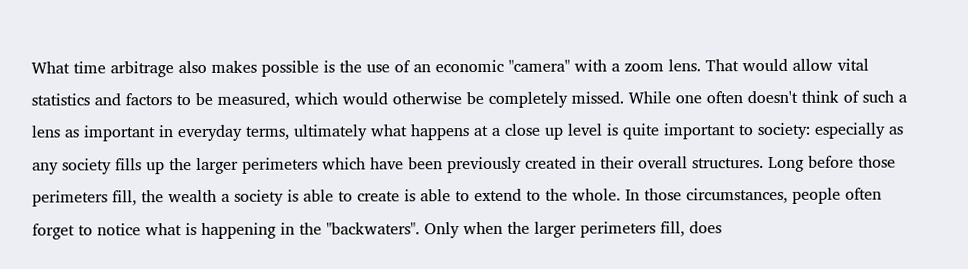What time arbitrage also makes possible is the use of an economic "camera" with a zoom lens. That would allow vital statistics and factors to be measured, which would otherwise be completely missed. While one often doesn't think of such a lens as important in everyday terms, ultimately what happens at a close up level is quite important to society: especially as any society fills up the larger perimeters which have been previously created in their overall structures. Long before those perimeters fill, the wealth a society is able to create is able to extend to the whole. In those circumstances, people often forget to notice what is happening in the "backwaters". Only when the larger perimeters fill, does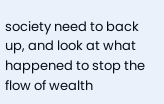society need to back up, and look at what happened to stop the flow of wealth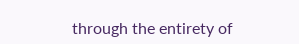through the entirety of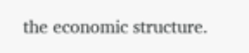the economic structure.